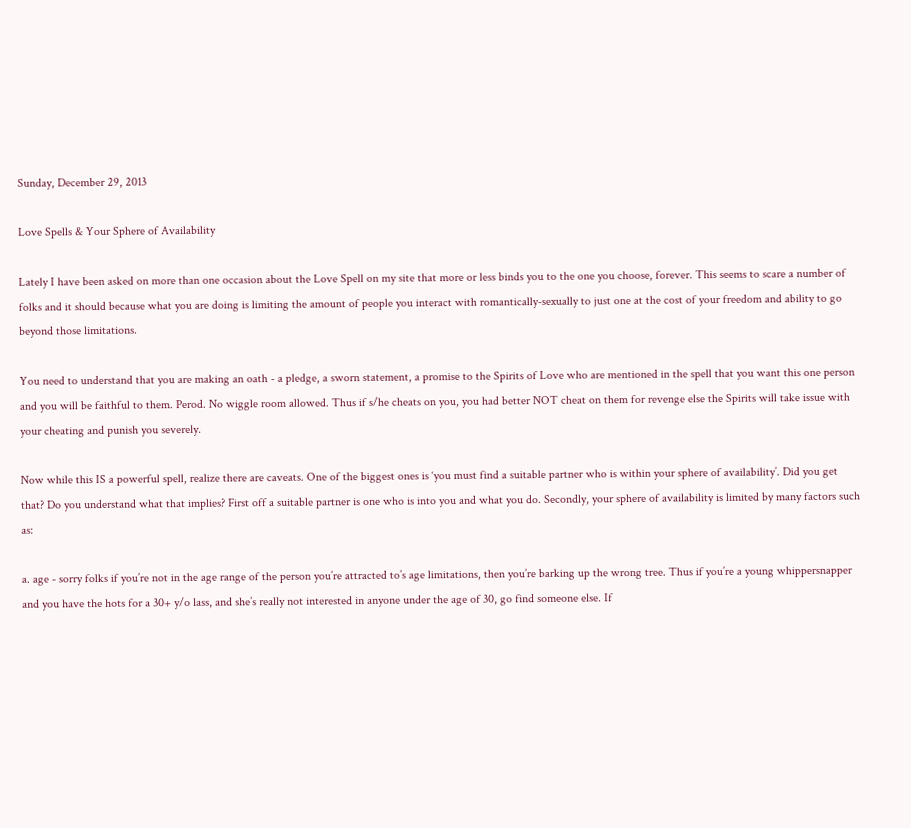Sunday, December 29, 2013

Love Spells & Your Sphere of Availability

Lately I have been asked on more than one occasion about the Love Spell on my site that more or less binds you to the one you choose, forever. This seems to scare a number of folks and it should because what you are doing is limiting the amount of people you interact with romantically-sexually to just one at the cost of your freedom and ability to go beyond those limitations.

You need to understand that you are making an oath - a pledge, a sworn statement, a promise to the Spirits of Love who are mentioned in the spell that you want this one person and you will be faithful to them. Perod. No wiggle room allowed. Thus if s/he cheats on you, you had better NOT cheat on them for revenge else the Spirits will take issue with your cheating and punish you severely.

Now while this IS a powerful spell, realize there are caveats. One of the biggest ones is ‘you must find a suitable partner who is within your sphere of availability’. Did you get that? Do you understand what that implies? First off a suitable partner is one who is into you and what you do. Secondly, your sphere of availability is limited by many factors such as:

a. age - sorry folks if you’re not in the age range of the person you’re attracted to’s age limitations, then you’re barking up the wrong tree. Thus if you’re a young whippersnapper and you have the hots for a 30+ y/o lass, and she’s really not interested in anyone under the age of 30, go find someone else. If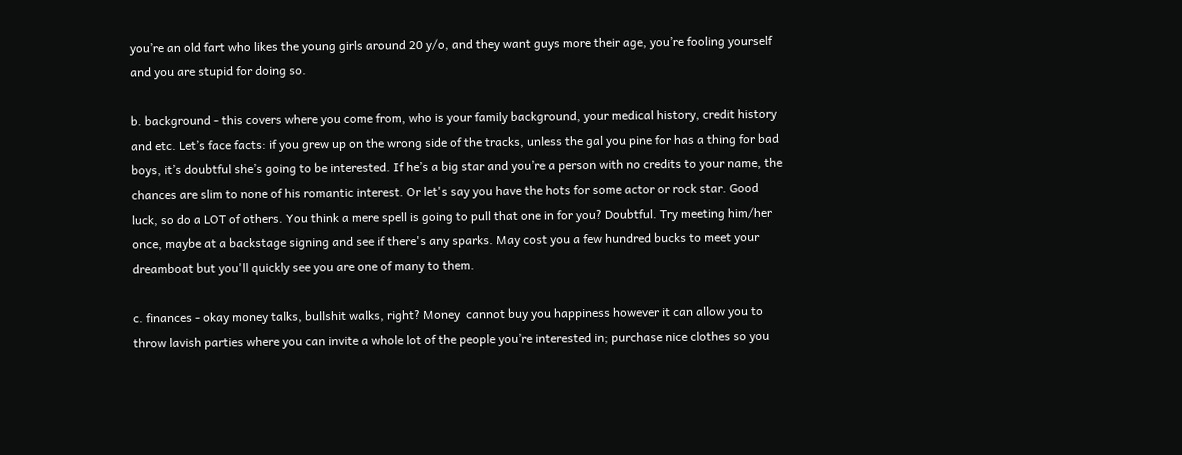you’re an old fart who likes the young girls around 20 y/o, and they want guys more their age, you’re fooling yourself and you are stupid for doing so.

b. background - this covers where you come from, who is your family background, your medical history, credit history and etc. Let’s face facts: if you grew up on the wrong side of the tracks, unless the gal you pine for has a thing for bad boys, it’s doubtful she’s going to be interested. If he’s a big star and you’re a person with no credits to your name, the chances are slim to none of his romantic interest. Or let's say you have the hots for some actor or rock star. Good luck, so do a LOT of others. You think a mere spell is going to pull that one in for you? Doubtful. Try meeting him/her once, maybe at a backstage signing and see if there's any sparks. May cost you a few hundred bucks to meet your dreamboat but you'll quickly see you are one of many to them.

c. finances - okay money talks, bullshit walks, right? Money  cannot buy you happiness however it can allow you to throw lavish parties where you can invite a whole lot of the people you’re interested in; purchase nice clothes so you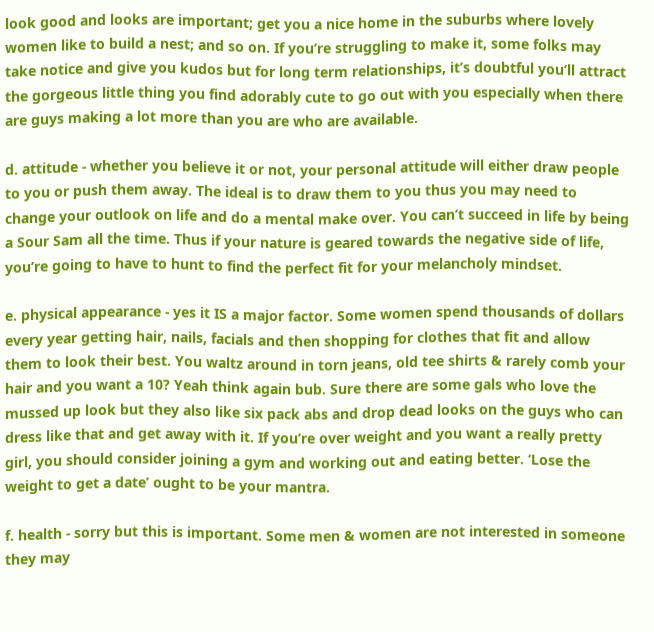look good and looks are important; get you a nice home in the suburbs where lovely women like to build a nest; and so on. If you’re struggling to make it, some folks may take notice and give you kudos but for long term relationships, it’s doubtful you’ll attract the gorgeous little thing you find adorably cute to go out with you especially when there are guys making a lot more than you are who are available.

d. attitude - whether you believe it or not, your personal attitude will either draw people to you or push them away. The ideal is to draw them to you thus you may need to change your outlook on life and do a mental make over. You can’t succeed in life by being a Sour Sam all the time. Thus if your nature is geared towards the negative side of life, you’re going to have to hunt to find the perfect fit for your melancholy mindset.

e. physical appearance - yes it IS a major factor. Some women spend thousands of dollars every year getting hair, nails, facials and then shopping for clothes that fit and allow them to look their best. You waltz around in torn jeans, old tee shirts & rarely comb your hair and you want a 10? Yeah think again bub. Sure there are some gals who love the mussed up look but they also like six pack abs and drop dead looks on the guys who can dress like that and get away with it. If you’re over weight and you want a really pretty girl, you should consider joining a gym and working out and eating better. ‘Lose the weight to get a date’ ought to be your mantra.

f. health - sorry but this is important. Some men & women are not interested in someone they may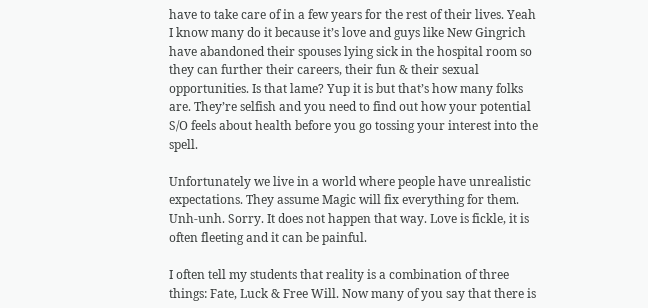have to take care of in a few years for the rest of their lives. Yeah I know many do it because it’s love and guys like New Gingrich have abandoned their spouses lying sick in the hospital room so they can further their careers, their fun & their sexual opportunities. Is that lame? Yup it is but that’s how many folks are. They’re selfish and you need to find out how your potential S/O feels about health before you go tossing your interest into the spell.

Unfortunately we live in a world where people have unrealistic expectations. They assume Magic will fix everything for them. Unh-unh. Sorry. It does not happen that way. Love is fickle, it is often fleeting and it can be painful.

I often tell my students that reality is a combination of three things: Fate, Luck & Free Will. Now many of you say that there is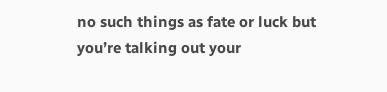no such things as fate or luck but you’re talking out your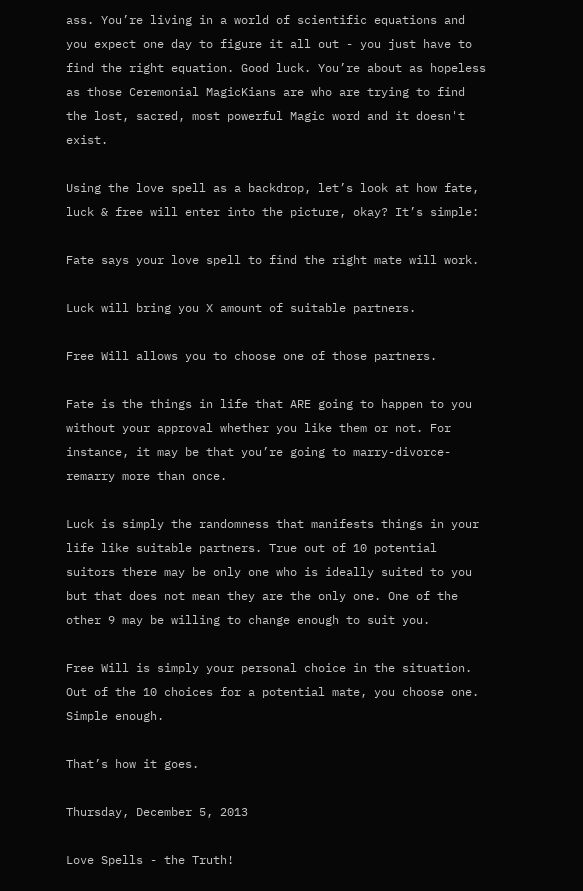ass. You’re living in a world of scientific equations and you expect one day to figure it all out - you just have to find the right equation. Good luck. You’re about as hopeless as those Ceremonial MagicKians are who are trying to find the lost, sacred, most powerful Magic word and it doesn't exist.

Using the love spell as a backdrop, let’s look at how fate, luck & free will enter into the picture, okay? It’s simple:

Fate says your love spell to find the right mate will work.

Luck will bring you X amount of suitable partners.

Free Will allows you to choose one of those partners.

Fate is the things in life that ARE going to happen to you without your approval whether you like them or not. For instance, it may be that you’re going to marry-divorce-remarry more than once.

Luck is simply the randomness that manifests things in your life like suitable partners. True out of 10 potential suitors there may be only one who is ideally suited to you but that does not mean they are the only one. One of the other 9 may be willing to change enough to suit you.

Free Will is simply your personal choice in the situation. Out of the 10 choices for a potential mate, you choose one. Simple enough.

That’s how it goes.

Thursday, December 5, 2013

Love Spells - the Truth!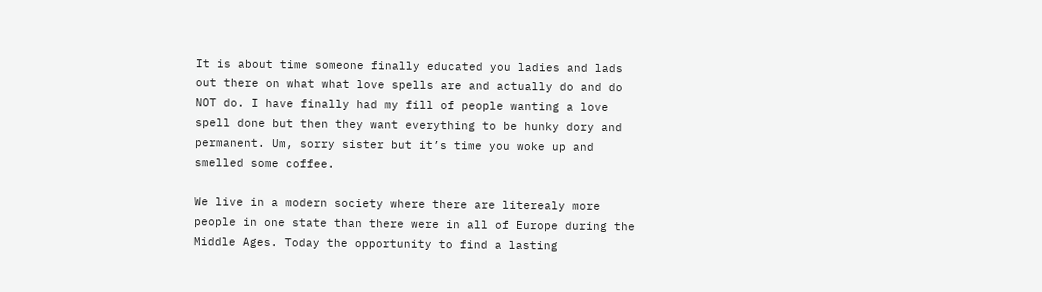It is about time someone finally educated you ladies and lads out there on what what love spells are and actually do and do NOT do. I have finally had my fill of people wanting a love spell done but then they want everything to be hunky dory and permanent. Um, sorry sister but it’s time you woke up and smelled some coffee.

We live in a modern society where there are literealy more people in one state than there were in all of Europe during the Middle Ages. Today the opportunity to find a lasting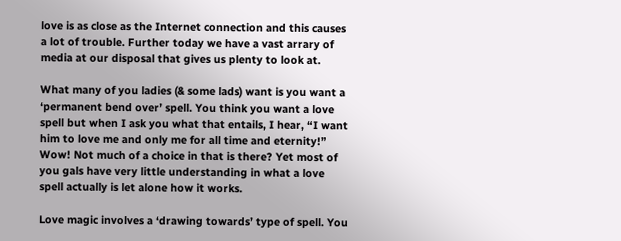love is as close as the Internet connection and this causes a lot of trouble. Further today we have a vast arrary of media at our disposal that gives us plenty to look at.

What many of you ladies (& some lads) want is you want a ‘permanent bend over’ spell. You think you want a love spell but when I ask you what that entails, I hear, “I want him to love me and only me for all time and eternity!” Wow! Not much of a choice in that is there? Yet most of you gals have very little understanding in what a love spell actually is let alone how it works.

Love magic involves a ‘drawing towards’ type of spell. You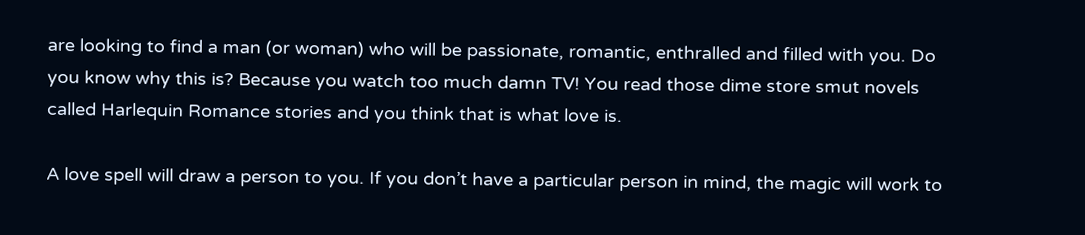are looking to find a man (or woman) who will be passionate, romantic, enthralled and filled with you. Do you know why this is? Because you watch too much damn TV! You read those dime store smut novels called Harlequin Romance stories and you think that is what love is.

A love spell will draw a person to you. If you don’t have a particular person in mind, the magic will work to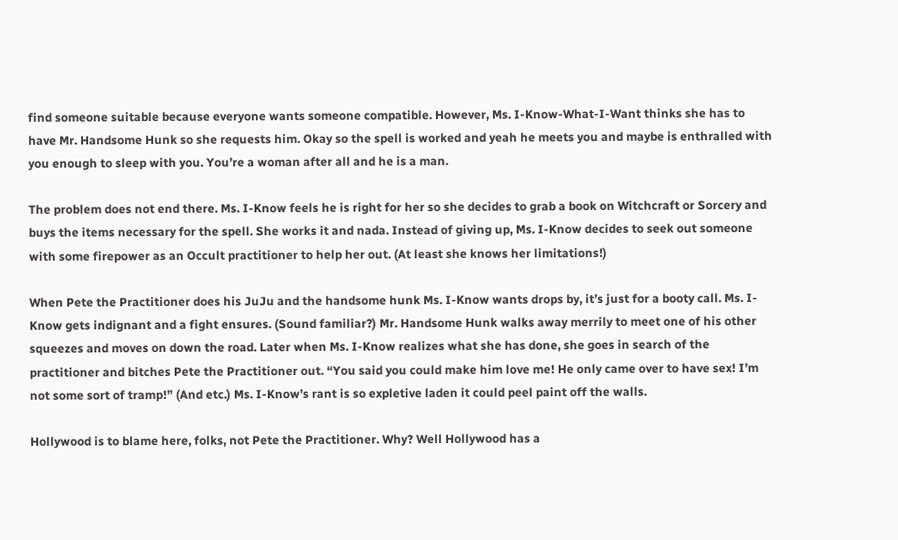find someone suitable because everyone wants someone compatible. However, Ms. I-Know-What-I-Want thinks she has to have Mr. Handsome Hunk so she requests him. Okay so the spell is worked and yeah he meets you and maybe is enthralled with you enough to sleep with you. You’re a woman after all and he is a man.

The problem does not end there. Ms. I-Know feels he is right for her so she decides to grab a book on Witchcraft or Sorcery and buys the items necessary for the spell. She works it and nada. Instead of giving up, Ms. I-Know decides to seek out someone with some firepower as an Occult practitioner to help her out. (At least she knows her limitations!)

When Pete the Practitioner does his JuJu and the handsome hunk Ms. I-Know wants drops by, it’s just for a booty call. Ms. I-Know gets indignant and a fight ensures. (Sound familiar?) Mr. Handsome Hunk walks away merrily to meet one of his other squeezes and moves on down the road. Later when Ms. I-Know realizes what she has done, she goes in search of the practitioner and bitches Pete the Practitioner out. “You said you could make him love me! He only came over to have sex! I’m not some sort of tramp!” (And etc.) Ms. I-Know’s rant is so expletive laden it could peel paint off the walls.

Hollywood is to blame here, folks, not Pete the Practitioner. Why? Well Hollywood has a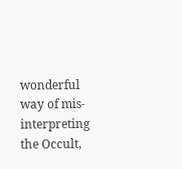wonderful way of mis-interpreting the Occult,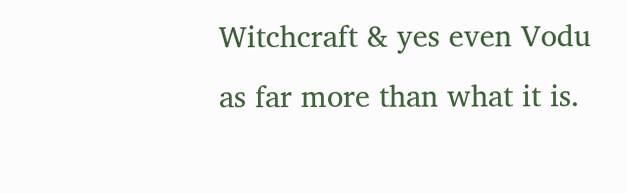Witchcraft & yes even Vodu as far more than what it is.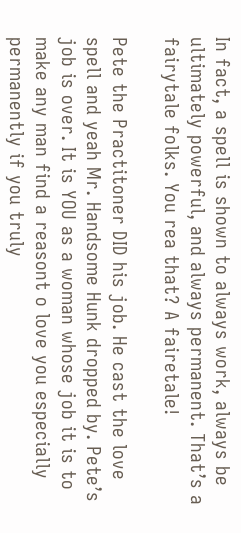In fact, a spell is shown to always work, always be ultimately powerful, and always permanent. That’s a fairytale folks. You rea that? A fairetale!

Pete the Practitoner DID his job. He cast the love spell and yeah Mr. Handsome Hunk dropped by. Pete’s job is over. It is YOU as a woman whose job it is to make any man find a reasont o love you especially permanently if you truly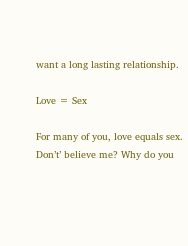want a long lasting relationship.

Love = Sex

For many of you, love equals sex. Don’t’ believe me? Why do you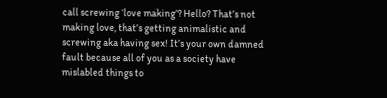call screwing ‘love making’? Hello? That’s not making love, that’s getting animalistic and screwing aka having sex! It’s your own damned fault because all of you as a society have mislabled things to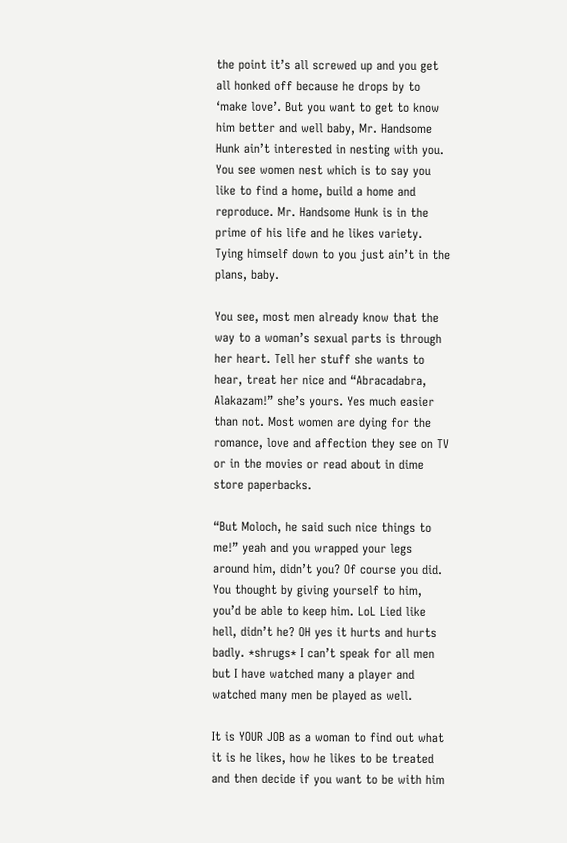the point it’s all screwed up and you get all honked off because he drops by to ‘make love’. But you want to get to know him better and well baby, Mr. Handsome Hunk ain’t interested in nesting with you. You see women nest which is to say you like to find a home, build a home and reproduce. Mr. Handsome Hunk is in the prime of his life and he likes variety. Tying himself down to you just ain’t in the plans, baby.

You see, most men already know that the way to a woman’s sexual parts is through her heart. Tell her stuff she wants to hear, treat her nice and “Abracadabra, Alakazam!” she’s yours. Yes much easier than not. Most women are dying for the romance, love and affection they see on TV or in the movies or read about in dime store paperbacks.

“But Moloch, he said such nice things to me!” yeah and you wrapped your legs around him, didn’t you? Of course you did. You thought by giving yourself to him, you’d be able to keep him. LoL Lied like hell, didn’t he? OH yes it hurts and hurts badly. *shrugs* I can’t speak for all men but I have watched many a player and watched many men be played as well.

It is YOUR JOB as a woman to find out what it is he likes, how he likes to be treated and then decide if you want to be with him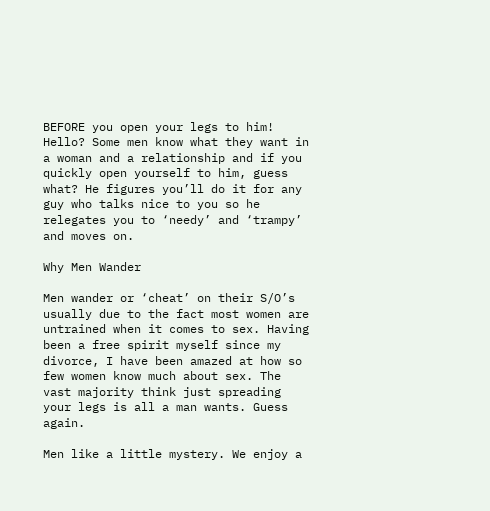BEFORE you open your legs to him! Hello? Some men know what they want in a woman and a relationship and if you quickly open yourself to him, guess what? He figures you’ll do it for any guy who talks nice to you so he relegates you to ‘needy’ and ‘trampy’ and moves on.

Why Men Wander

Men wander or ‘cheat’ on their S/O’s usually due to the fact most women are untrained when it comes to sex. Having been a free spirit myself since my divorce, I have been amazed at how so few women know much about sex. The vast majority think just spreading your legs is all a man wants. Guess again.

Men like a little mystery. We enjoy a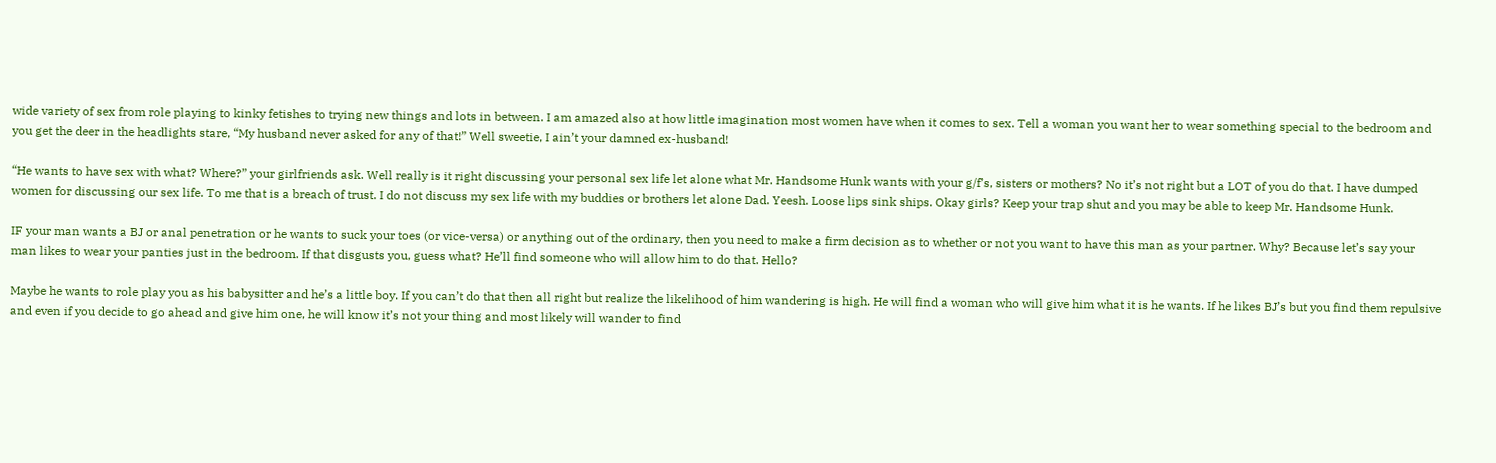wide variety of sex from role playing to kinky fetishes to trying new things and lots in between. I am amazed also at how little imagination most women have when it comes to sex. Tell a woman you want her to wear something special to the bedroom and you get the deer in the headlights stare, “My husband never asked for any of that!” Well sweetie, I ain’t your damned ex-husband!

“He wants to have sex with what? Where?” your girlfriends ask. Well really is it right discussing your personal sex life let alone what Mr. Handsome Hunk wants with your g/f’s, sisters or mothers? No it’s not right but a LOT of you do that. I have dumped women for discussing our sex life. To me that is a breach of trust. I do not discuss my sex life with my buddies or brothers let alone Dad. Yeesh. Loose lips sink ships. Okay girls? Keep your trap shut and you may be able to keep Mr. Handsome Hunk.

IF your man wants a BJ or anal penetration or he wants to suck your toes (or vice-versa) or anything out of the ordinary, then you need to make a firm decision as to whether or not you want to have this man as your partner. Why? Because let’s say your man likes to wear your panties just in the bedroom. If that disgusts you, guess what? He’ll find someone who will allow him to do that. Hello?

Maybe he wants to role play you as his babysitter and he’s a little boy. If you can’t do that then all right but realize the likelihood of him wandering is high. He will find a woman who will give him what it is he wants. If he likes BJ’s but you find them repulsive and even if you decide to go ahead and give him one, he will know it’s not your thing and most likely will wander to find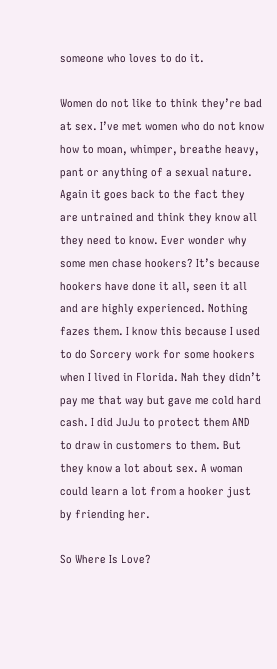someone who loves to do it.

Women do not like to think they’re bad at sex. I’ve met women who do not know how to moan, whimper, breathe heavy, pant or anything of a sexual nature. Again it goes back to the fact they are untrained and think they know all they need to know. Ever wonder why some men chase hookers? It’s because hookers have done it all, seen it all and are highly experienced. Nothing fazes them. I know this because I used to do Sorcery work for some hookers when I lived in Florida. Nah they didn’t pay me that way but gave me cold hard cash. I did JuJu to protect them AND to draw in customers to them. But they know a lot about sex. A woman could learn a lot from a hooker just by friending her.

So Where Is Love?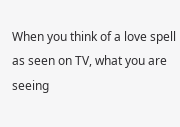When you think of a love spell as seen on TV, what you are seeing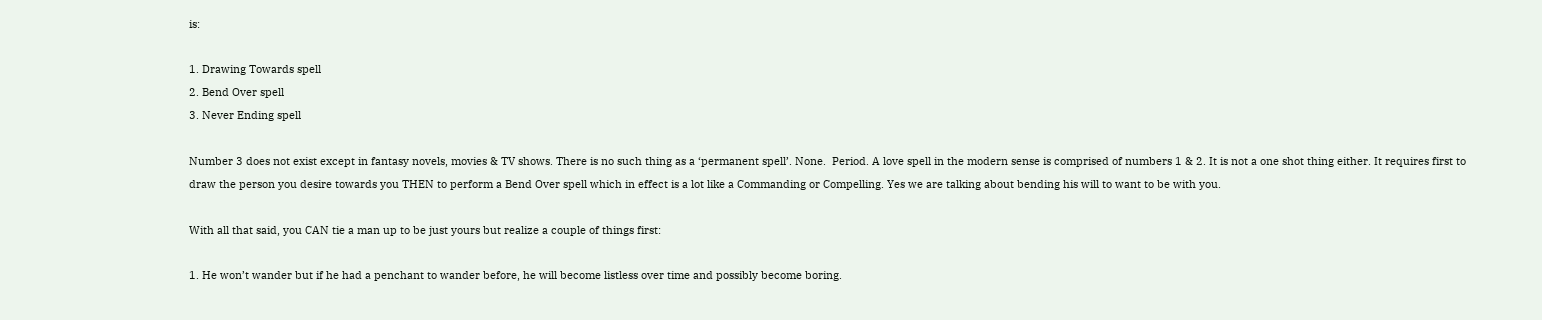is:

1. Drawing Towards spell
2. Bend Over spell
3. Never Ending spell

Number 3 does not exist except in fantasy novels, movies & TV shows. There is no such thing as a ‘permanent spell’. None.  Period. A love spell in the modern sense is comprised of numbers 1 & 2. It is not a one shot thing either. It requires first to draw the person you desire towards you THEN to perform a Bend Over spell which in effect is a lot like a Commanding or Compelling. Yes we are talking about bending his will to want to be with you.

With all that said, you CAN tie a man up to be just yours but realize a couple of things first:

1. He won’t wander but if he had a penchant to wander before, he will become listless over time and possibly become boring.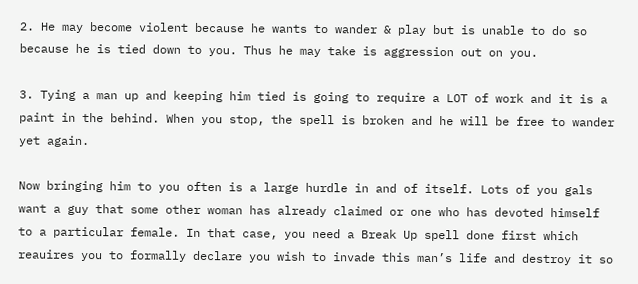2. He may become violent because he wants to wander & play but is unable to do so because he is tied down to you. Thus he may take is aggression out on you.

3. Tying a man up and keeping him tied is going to require a LOT of work and it is a paint in the behind. When you stop, the spell is broken and he will be free to wander yet again.

Now bringing him to you often is a large hurdle in and of itself. Lots of you gals want a guy that some other woman has already claimed or one who has devoted himself to a particular female. In that case, you need a Break Up spell done first which reauires you to formally declare you wish to invade this man’s life and destroy it so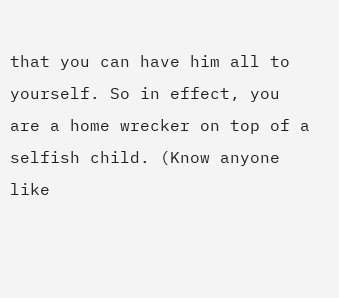that you can have him all to yourself. So in effect, you are a home wrecker on top of a selfish child. (Know anyone like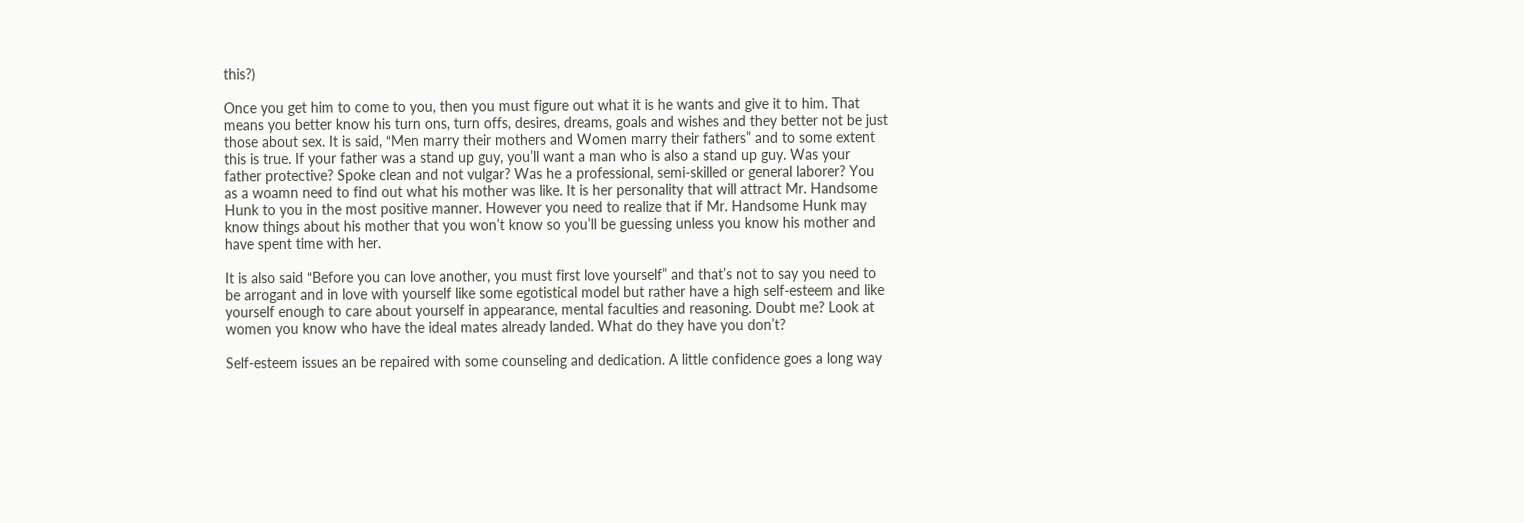this?)

Once you get him to come to you, then you must figure out what it is he wants and give it to him. That means you better know his turn ons, turn offs, desires, dreams, goals and wishes and they better not be just those about sex. It is said, “Men marry their mothers and Women marry their fathers” and to some extent this is true. If your father was a stand up guy, you’ll want a man who is also a stand up guy. Was your father protective? Spoke clean and not vulgar? Was he a professional, semi-skilled or general laborer? You as a woamn need to find out what his mother was like. It is her personality that will attract Mr. Handsome Hunk to you in the most positive manner. However you need to realize that if Mr. Handsome Hunk may know things about his mother that you won’t know so you’ll be guessing unless you know his mother and have spent time with her.

It is also said “Before you can love another, you must first love yourself” and that’s not to say you need to be arrogant and in love with yourself like some egotistical model but rather have a high self-esteem and like yourself enough to care about yourself in appearance, mental faculties and reasoning. Doubt me? Look at women you know who have the ideal mates already landed. What do they have you don’t?

Self-esteem issues an be repaired with some counseling and dedication. A little confidence goes a long way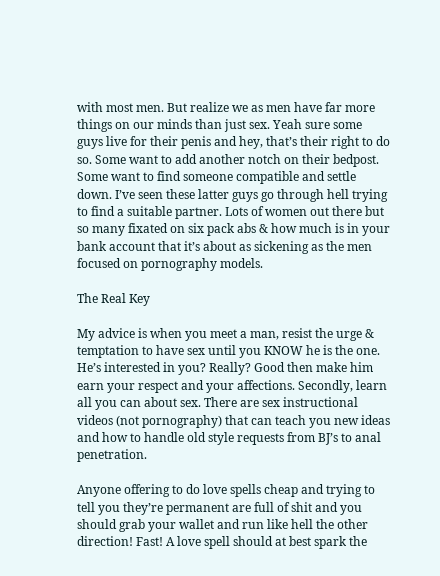with most men. But realize we as men have far more things on our minds than just sex. Yeah sure some guys live for their penis and hey, that’s their right to do so. Some want to add another notch on their bedpost. Some want to find someone compatible and settle down. I’ve seen these latter guys go through hell trying to find a suitable partner. Lots of women out there but so many fixated on six pack abs & how much is in your bank account that it’s about as sickening as the men focused on pornography models.

The Real Key

My advice is when you meet a man, resist the urge & temptation to have sex until you KNOW he is the one. He’s interested in you? Really? Good then make him earn your respect and your affections. Secondly, learn all you can about sex. There are sex instructional videos (not pornography) that can teach you new ideas and how to handle old style requests from BJ’s to anal penetration.

Anyone offering to do love spells cheap and trying to tell you they’re permanent are full of shit and you should grab your wallet and run like hell the other direction! Fast! A love spell should at best spark the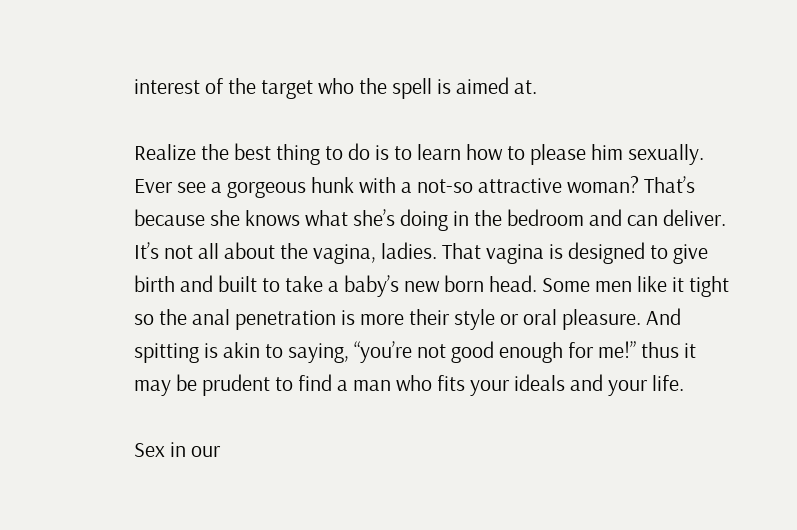interest of the target who the spell is aimed at.

Realize the best thing to do is to learn how to please him sexually. Ever see a gorgeous hunk with a not-so attractive woman? That’s because she knows what she’s doing in the bedroom and can deliver. It’s not all about the vagina, ladies. That vagina is designed to give birth and built to take a baby’s new born head. Some men like it tight so the anal penetration is more their style or oral pleasure. And spitting is akin to saying, “you’re not good enough for me!” thus it may be prudent to find a man who fits your ideals and your life.

Sex in our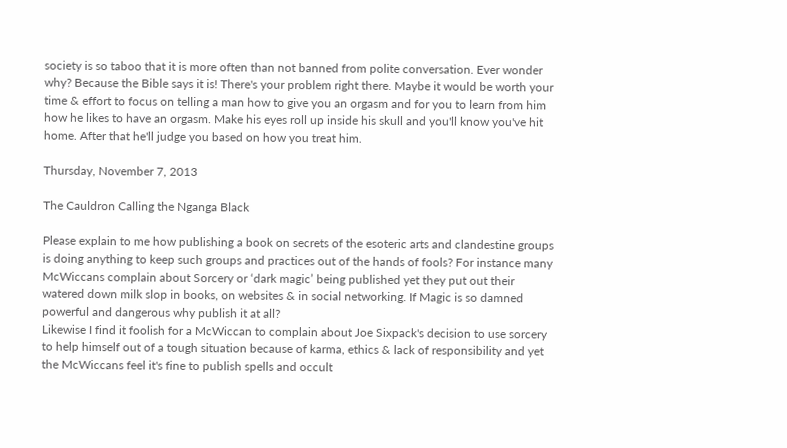society is so taboo that it is more often than not banned from polite conversation. Ever wonder why? Because the Bible says it is! There's your problem right there. Maybe it would be worth your time & effort to focus on telling a man how to give you an orgasm and for you to learn from him how he likes to have an orgasm. Make his eyes roll up inside his skull and you'll know you've hit home. After that he'll judge you based on how you treat him.

Thursday, November 7, 2013

The Cauldron Calling the Nganga Black

Please explain to me how publishing a book on secrets of the esoteric arts and clandestine groups is doing anything to keep such groups and practices out of the hands of fools? For instance many McWiccans complain about Sorcery or ‘dark magic’ being published yet they put out their watered down milk slop in books, on websites & in social networking. If Magic is so damned powerful and dangerous why publish it at all?
Likewise I find it foolish for a McWiccan to complain about Joe Sixpack's decision to use sorcery to help himself out of a tough situation because of karma, ethics & lack of responsibility and yet the McWiccans feel it's fine to publish spells and occult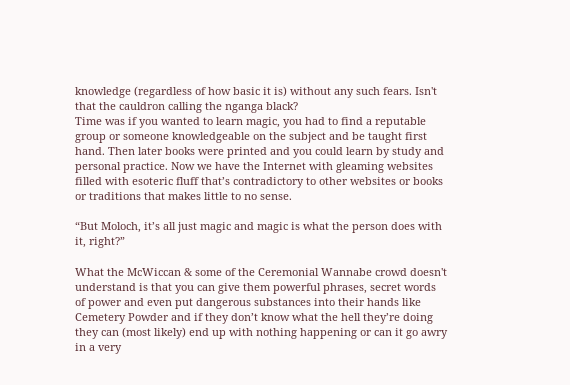knowledge (regardless of how basic it is) without any such fears. Isn't that the cauldron calling the nganga black?
Time was if you wanted to learn magic, you had to find a reputable group or someone knowledgeable on the subject and be taught first hand. Then later books were printed and you could learn by study and personal practice. Now we have the Internet with gleaming websites filled with esoteric fluff that’s contradictory to other websites or books or traditions that makes little to no sense.

“But Moloch, it’s all just magic and magic is what the person does with it, right?”

What the McWiccan & some of the Ceremonial Wannabe crowd doesn't understand is that you can give them powerful phrases, secret words of power and even put dangerous substances into their hands like Cemetery Powder and if they don’t know what the hell they’re doing they can (most likely) end up with nothing happening or can it go awry in a very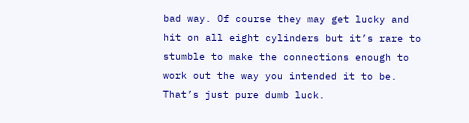bad way. Of course they may get lucky and hit on all eight cylinders but it’s rare to stumble to make the connections enough to work out the way you intended it to be. That’s just pure dumb luck.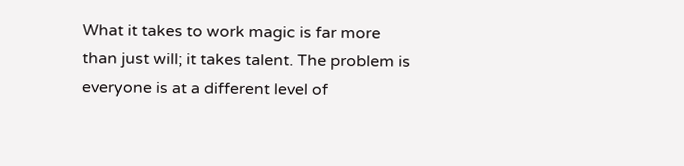What it takes to work magic is far more than just will; it takes talent. The problem is everyone is at a different level of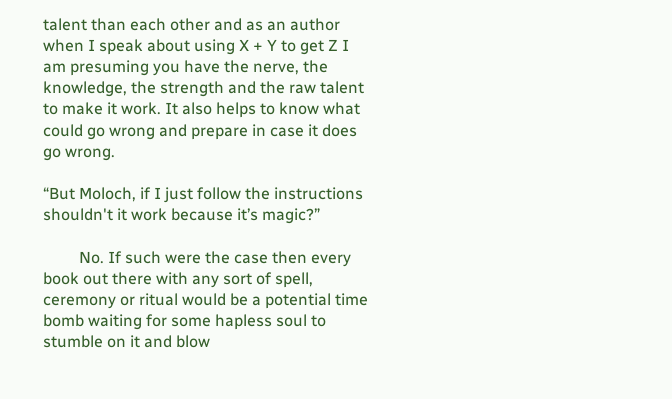talent than each other and as an author when I speak about using X + Y to get Z I am presuming you have the nerve, the knowledge, the strength and the raw talent to make it work. It also helps to know what could go wrong and prepare in case it does go wrong.

“But Moloch, if I just follow the instructions shouldn't it work because it’s magic?”

         No. If such were the case then every book out there with any sort of spell, ceremony or ritual would be a potential time bomb waiting for some hapless soul to stumble on it and blow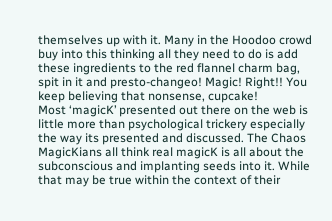themselves up with it. Many in the Hoodoo crowd buy into this thinking all they need to do is add these ingredients to the red flannel charm bag, spit in it and presto-changeo! Magic! Right!! You keep believing that nonsense, cupcake!
Most ‘magicK’ presented out there on the web is little more than psychological trickery especially the way its presented and discussed. The Chaos MagicKians all think real magicK is all about the subconscious and implanting seeds into it. While that may be true within the context of their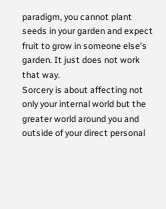paradigm, you cannot plant seeds in your garden and expect fruit to grow in someone else’s garden. It just does not work that way.
Sorcery is about affecting not only your internal world but the greater world around you and outside of your direct personal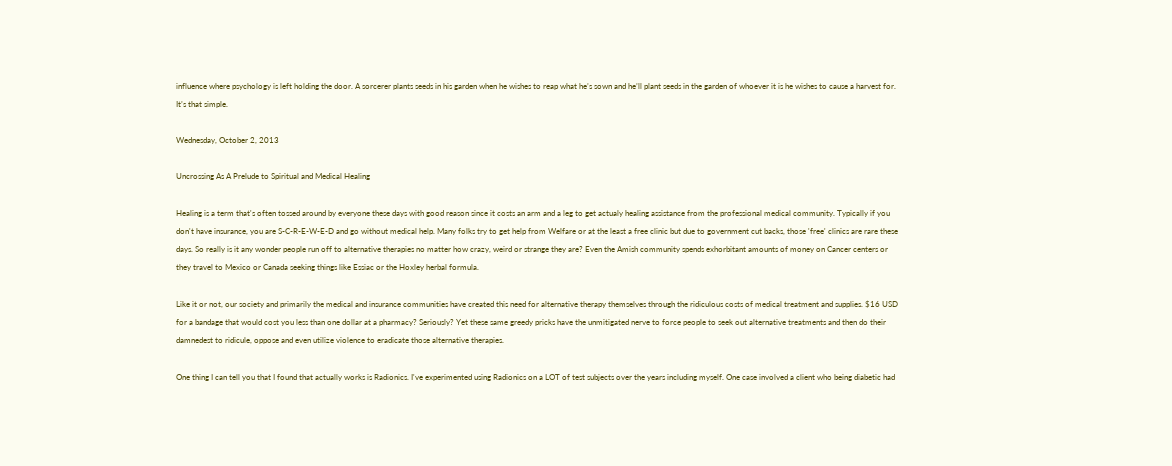influence where psychology is left holding the door. A sorcerer plants seeds in his garden when he wishes to reap what he’s sown and he’ll plant seeds in the garden of whoever it is he wishes to cause a harvest for. It’s that simple.

Wednesday, October 2, 2013

Uncrossing As A Prelude to Spiritual and Medical Healing

Healing is a term that's often tossed around by everyone these days with good reason since it costs an arm and a leg to get actualy healing assistance from the professional medical community. Typically if you don't have insurance, you are S-C-R-E-W-E-D and go without medical help. Many folks try to get help from Welfare or at the least a free clinic but due to government cut backs, those 'free' clinics are rare these days. So really is it any wonder people run off to alternative therapies no matter how crazy, weird or strange they are? Even the Amish community spends exhorbitant amounts of money on Cancer centers or they travel to Mexico or Canada seeking things like Essiac or the Hoxley herbal formula.

Like it or not, our society and primarily the medical and insurance communities have created this need for alternative therapy themselves through the ridiculous costs of medical treatment and supplies. $16 USD for a bandage that would cost you less than one dollar at a pharmacy? Seriously? Yet these same greedy pricks have the unmitigated nerve to force people to seek out alternative treatments and then do their damnedest to ridicule, oppose and even utilize violence to eradicate those alternative therapies.

One thing I can tell you that I found that actually works is Radionics. I've experimented using Radionics on a LOT of test subjects over the years including myself. One case involved a client who being diabetic had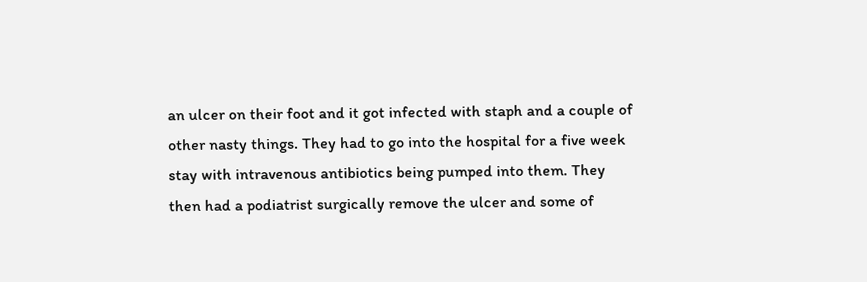an ulcer on their foot and it got infected with staph and a couple of other nasty things. They had to go into the hospital for a five week stay with intravenous antibiotics being pumped into them. They then had a podiatrist surgically remove the ulcer and some of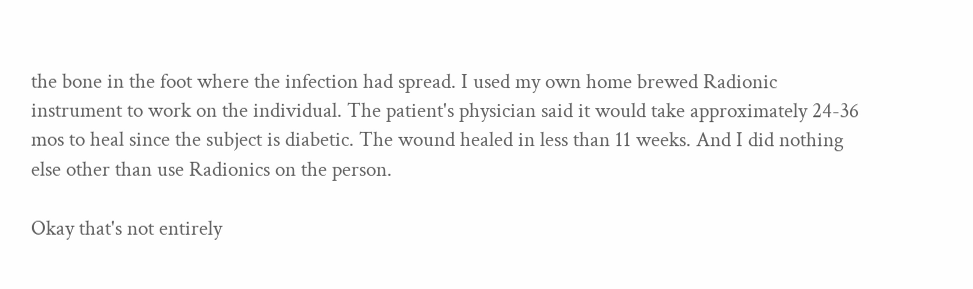the bone in the foot where the infection had spread. I used my own home brewed Radionic instrument to work on the individual. The patient's physician said it would take approximately 24-36 mos to heal since the subject is diabetic. The wound healed in less than 11 weeks. And I did nothing else other than use Radionics on the person.

Okay that's not entirely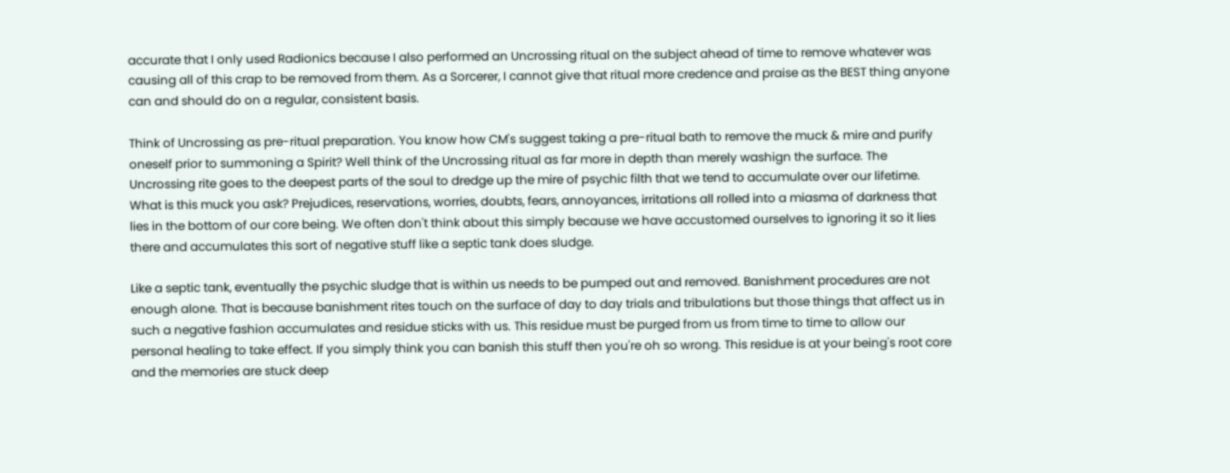accurate that I only used Radionics because I also performed an Uncrossing ritual on the subject ahead of time to remove whatever was causing all of this crap to be removed from them. As a Sorcerer, I cannot give that ritual more credence and praise as the BEST thing anyone can and should do on a regular, consistent basis.

Think of Uncrossing as pre-ritual preparation. You know how CM's suggest taking a pre-ritual bath to remove the muck & mire and purify oneself prior to summoning a Spirit? Well think of the Uncrossing ritual as far more in depth than merely washign the surface. The Uncrossing rite goes to the deepest parts of the soul to dredge up the mire of psychic filth that we tend to accumulate over our lifetime. What is this muck you ask? Prejudices, reservations, worries, doubts, fears, annoyances, irritations all rolled into a miasma of darkness that lies in the bottom of our core being. We often don't think about this simply because we have accustomed ourselves to ignoring it so it lies there and accumulates this sort of negative stuff like a septic tank does sludge.

Like a septic tank, eventually the psychic sludge that is within us needs to be pumped out and removed. Banishment procedures are not enough alone. That is because banishment rites touch on the surface of day to day trials and tribulations but those things that affect us in such a negative fashion accumulates and residue sticks with us. This residue must be purged from us from time to time to allow our personal healing to take effect. If you simply think you can banish this stuff then you're oh so wrong. This residue is at your being's root core and the memories are stuck deep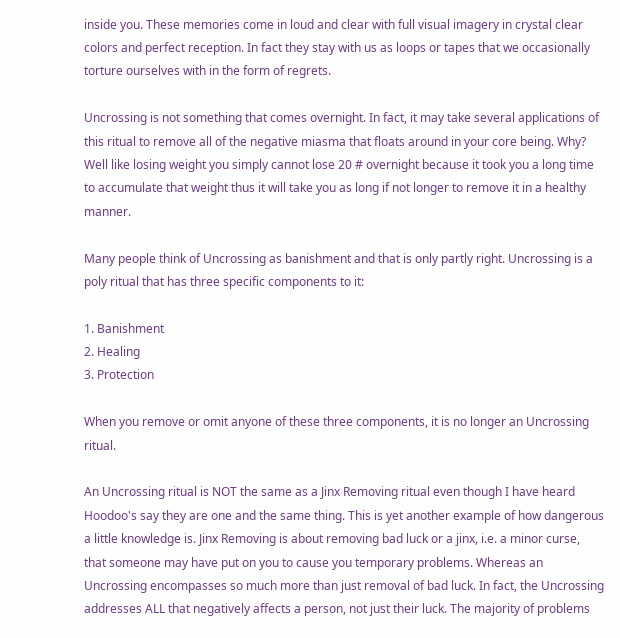inside you. These memories come in loud and clear with full visual imagery in crystal clear colors and perfect reception. In fact they stay with us as loops or tapes that we occasionally torture ourselves with in the form of regrets.

Uncrossing is not something that comes overnight. In fact, it may take several applications of this ritual to remove all of the negative miasma that floats around in your core being. Why? Well like losing weight you simply cannot lose 20 # overnight because it took you a long time to accumulate that weight thus it will take you as long if not longer to remove it in a healthy manner.

Many people think of Uncrossing as banishment and that is only partly right. Uncrossing is a poly ritual that has three specific components to it:

1. Banishment
2. Healing
3. Protection

When you remove or omit anyone of these three components, it is no longer an Uncrossing ritual.

An Uncrossing ritual is NOT the same as a Jinx Removing ritual even though I have heard Hoodoo's say they are one and the same thing. This is yet another example of how dangerous a little knowledge is. Jinx Removing is about removing bad luck or a jinx, i.e. a minor curse, that someone may have put on you to cause you temporary problems. Whereas an Uncrossing encompasses so much more than just removal of bad luck. In fact, the Uncrossing addresses ALL that negatively affects a person, not just their luck. The majority of problems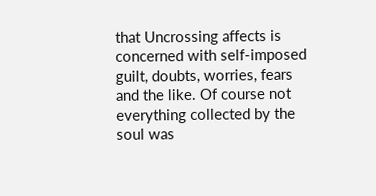that Uncrossing affects is concerned with self-imposed guilt, doubts, worries, fears and the like. Of course not everything collected by the soul was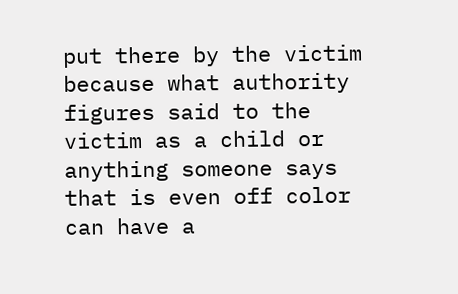put there by the victim because what authority figures said to the victim as a child or anything someone says that is even off color can have a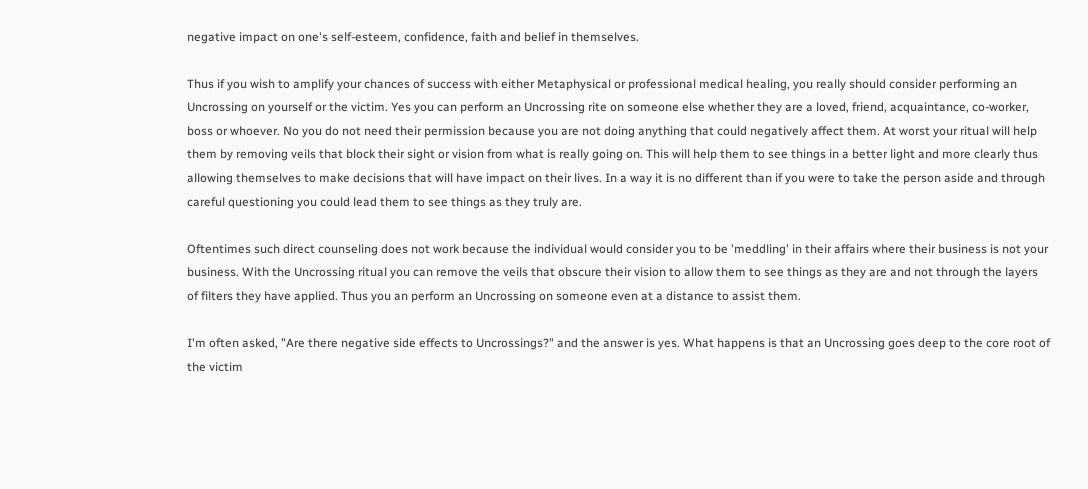negative impact on one's self-esteem, confidence, faith and belief in themselves.

Thus if you wish to amplify your chances of success with either Metaphysical or professional medical healing, you really should consider performing an Uncrossing on yourself or the victim. Yes you can perform an Uncrossing rite on someone else whether they are a loved, friend, acquaintance, co-worker, boss or whoever. No you do not need their permission because you are not doing anything that could negatively affect them. At worst your ritual will help them by removing veils that block their sight or vision from what is really going on. This will help them to see things in a better light and more clearly thus allowing themselves to make decisions that will have impact on their lives. In a way it is no different than if you were to take the person aside and through careful questioning you could lead them to see things as they truly are.

Oftentimes such direct counseling does not work because the individual would consider you to be 'meddling' in their affairs where their business is not your business. With the Uncrossing ritual you can remove the veils that obscure their vision to allow them to see things as they are and not through the layers of filters they have applied. Thus you an perform an Uncrossing on someone even at a distance to assist them.

I'm often asked, "Are there negative side effects to Uncrossings?" and the answer is yes. What happens is that an Uncrossing goes deep to the core root of the victim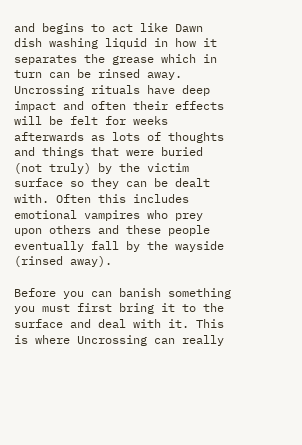and begins to act like Dawn dish washing liquid in how it separates the grease which in turn can be rinsed away. Uncrossing rituals have deep impact and often their effects will be felt for weeks afterwards as lots of thoughts and things that were buried (not truly) by the victim surface so they can be dealt with. Often this includes emotional vampires who prey upon others and these people eventually fall by the wayside (rinsed away).

Before you can banish something you must first bring it to the surface and deal with it. This is where Uncrossing can really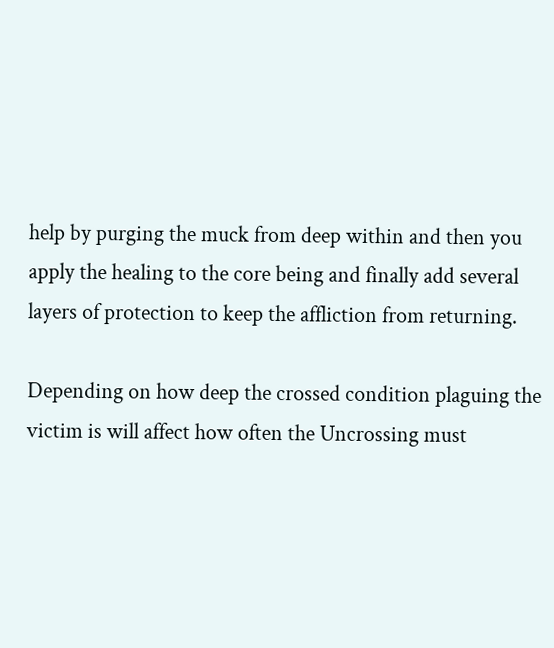help by purging the muck from deep within and then you apply the healing to the core being and finally add several layers of protection to keep the affliction from returning.

Depending on how deep the crossed condition plaguing the victim is will affect how often the Uncrossing must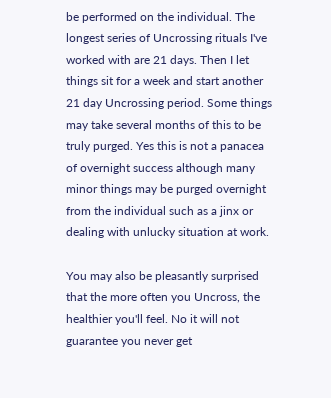be performed on the individual. The longest series of Uncrossing rituals I've worked with are 21 days. Then I let things sit for a week and start another 21 day Uncrossing period. Some things may take several months of this to be truly purged. Yes this is not a panacea of overnight success although many minor things may be purged overnight from the individual such as a jinx or dealing with unlucky situation at work.

You may also be pleasantly surprised that the more often you Uncross, the healthier you'll feel. No it will not guarantee you never get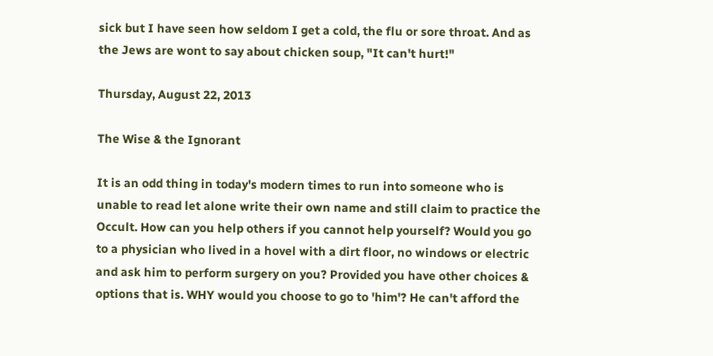sick but I have seen how seldom I get a cold, the flu or sore throat. And as the Jews are wont to say about chicken soup, "It can't hurt!"

Thursday, August 22, 2013

The Wise & the Ignorant

It is an odd thing in today's modern times to run into someone who is unable to read let alone write their own name and still claim to practice the Occult. How can you help others if you cannot help yourself? Would you go to a physician who lived in a hovel with a dirt floor, no windows or electric and ask him to perform surgery on you? Provided you have other choices & options that is. WHY would you choose to go to 'him'? He can't afford the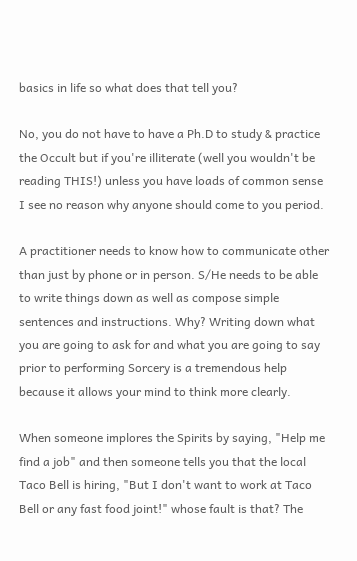basics in life so what does that tell you?

No, you do not have to have a Ph.D to study & practice the Occult but if you're illiterate (well you wouldn't be reading THIS!) unless you have loads of common sense I see no reason why anyone should come to you period.

A practitioner needs to know how to communicate other than just by phone or in person. S/He needs to be able to write things down as well as compose simple sentences and instructions. Why? Writing down what you are going to ask for and what you are going to say prior to performing Sorcery is a tremendous help because it allows your mind to think more clearly.

When someone implores the Spirits by saying, "Help me find a job" and then someone tells you that the local Taco Bell is hiring, "But I don't want to work at Taco Bell or any fast food joint!" whose fault is that? The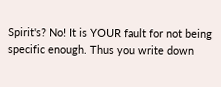Spirit's? No! It is YOUR fault for not being specific enough. Thus you write down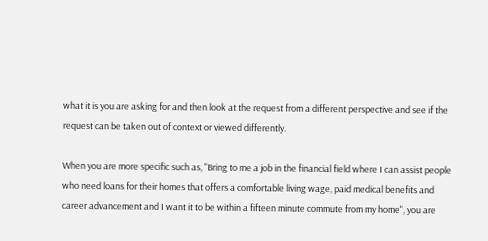what it is you are asking for and then look at the request from a different perspective and see if the request can be taken out of context or viewed differently.

When you are more specific such as, "Bring to me a job in the financial field where I can assist people who need loans for their homes that offers a comfortable living wage, paid medical benefits and career advancement and I want it to be within a fifteen minute commute from my home", you are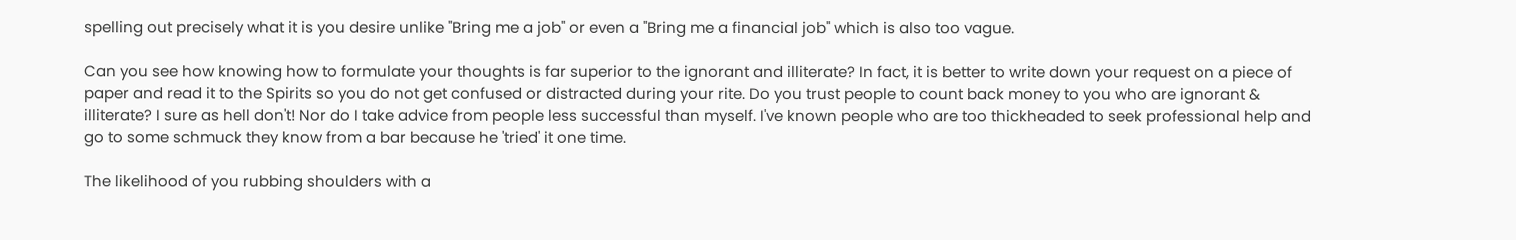spelling out precisely what it is you desire unlike "Bring me a job" or even a "Bring me a financial job" which is also too vague.

Can you see how knowing how to formulate your thoughts is far superior to the ignorant and illiterate? In fact, it is better to write down your request on a piece of paper and read it to the Spirits so you do not get confused or distracted during your rite. Do you trust people to count back money to you who are ignorant & illiterate? I sure as hell don't! Nor do I take advice from people less successful than myself. I've known people who are too thickheaded to seek professional help and go to some schmuck they know from a bar because he 'tried' it one time.

The likelihood of you rubbing shoulders with a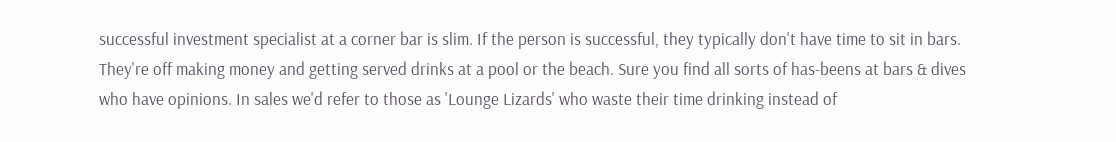successful investment specialist at a corner bar is slim. If the person is successful, they typically don't have time to sit in bars. They're off making money and getting served drinks at a pool or the beach. Sure you find all sorts of has-beens at bars & dives who have opinions. In sales we'd refer to those as 'Lounge Lizards' who waste their time drinking instead of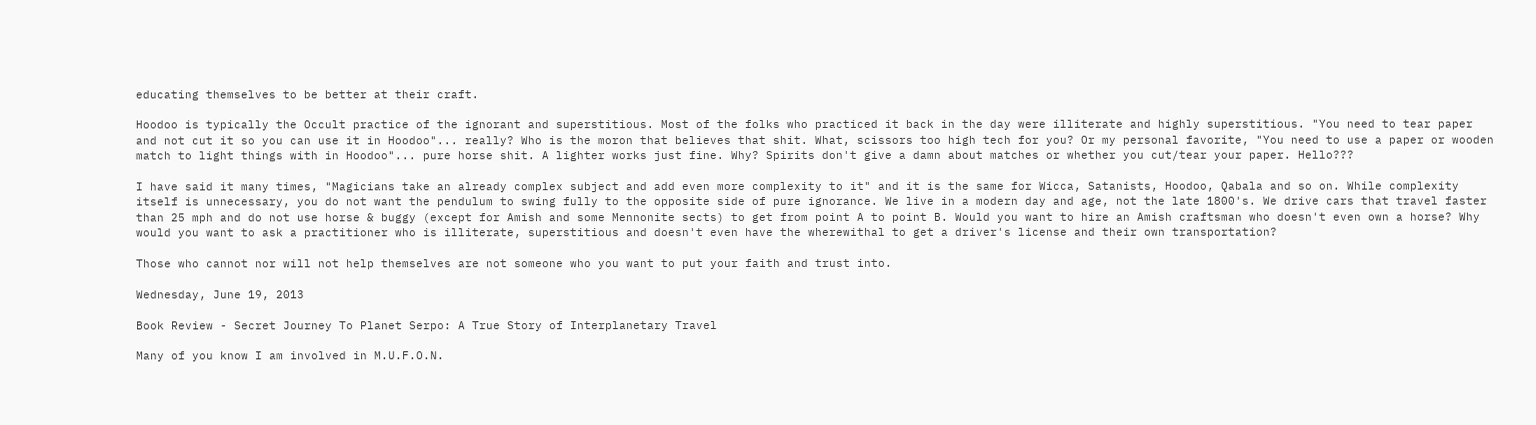educating themselves to be better at their craft.

Hoodoo is typically the Occult practice of the ignorant and superstitious. Most of the folks who practiced it back in the day were illiterate and highly superstitious. "You need to tear paper and not cut it so you can use it in Hoodoo"... really? Who is the moron that believes that shit. What, scissors too high tech for you? Or my personal favorite, "You need to use a paper or wooden match to light things with in Hoodoo"... pure horse shit. A lighter works just fine. Why? Spirits don't give a damn about matches or whether you cut/tear your paper. Hello???

I have said it many times, "Magicians take an already complex subject and add even more complexity to it" and it is the same for Wicca, Satanists, Hoodoo, Qabala and so on. While complexity itself is unnecessary, you do not want the pendulum to swing fully to the opposite side of pure ignorance. We live in a modern day and age, not the late 1800's. We drive cars that travel faster than 25 mph and do not use horse & buggy (except for Amish and some Mennonite sects) to get from point A to point B. Would you want to hire an Amish craftsman who doesn't even own a horse? Why would you want to ask a practitioner who is illiterate, superstitious and doesn't even have the wherewithal to get a driver's license and their own transportation?

Those who cannot nor will not help themselves are not someone who you want to put your faith and trust into.

Wednesday, June 19, 2013

Book Review - Secret Journey To Planet Serpo: A True Story of Interplanetary Travel

Many of you know I am involved in M.U.F.O.N.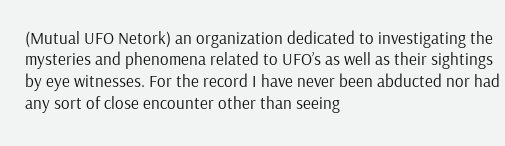(Mutual UFO Netork) an organization dedicated to investigating the mysteries and phenomena related to UFO’s as well as their sightings by eye witnesses. For the record I have never been abducted nor had any sort of close encounter other than seeing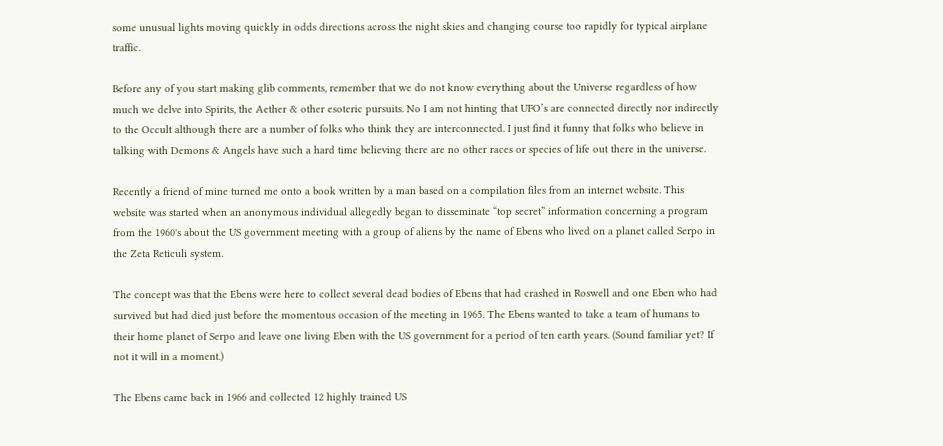some unusual lights moving quickly in odds directions across the night skies and changing course too rapidly for typical airplane traffic.

Before any of you start making glib comments, remember that we do not know everything about the Universe regardless of how much we delve into Spirits, the Aether & other esoteric pursuits. No I am not hinting that UFO’s are connected directly nor indirectly to the Occult although there are a number of folks who think they are interconnected. I just find it funny that folks who believe in talking with Demons & Angels have such a hard time believing there are no other races or species of life out there in the universe.

Recently a friend of mine turned me onto a book written by a man based on a compilation files from an internet website. This website was started when an anonymous individual allegedly began to disseminate “top secret” information concerning a program from the 1960's about the US government meeting with a group of aliens by the name of Ebens who lived on a planet called Serpo in the Zeta Reticuli system.

The concept was that the Ebens were here to collect several dead bodies of Ebens that had crashed in Roswell and one Eben who had survived but had died just before the momentous occasion of the meeting in 1965. The Ebens wanted to take a team of humans to their home planet of Serpo and leave one living Eben with the US government for a period of ten earth years. (Sound familiar yet? If not it will in a moment.)

The Ebens came back in 1966 and collected 12 highly trained US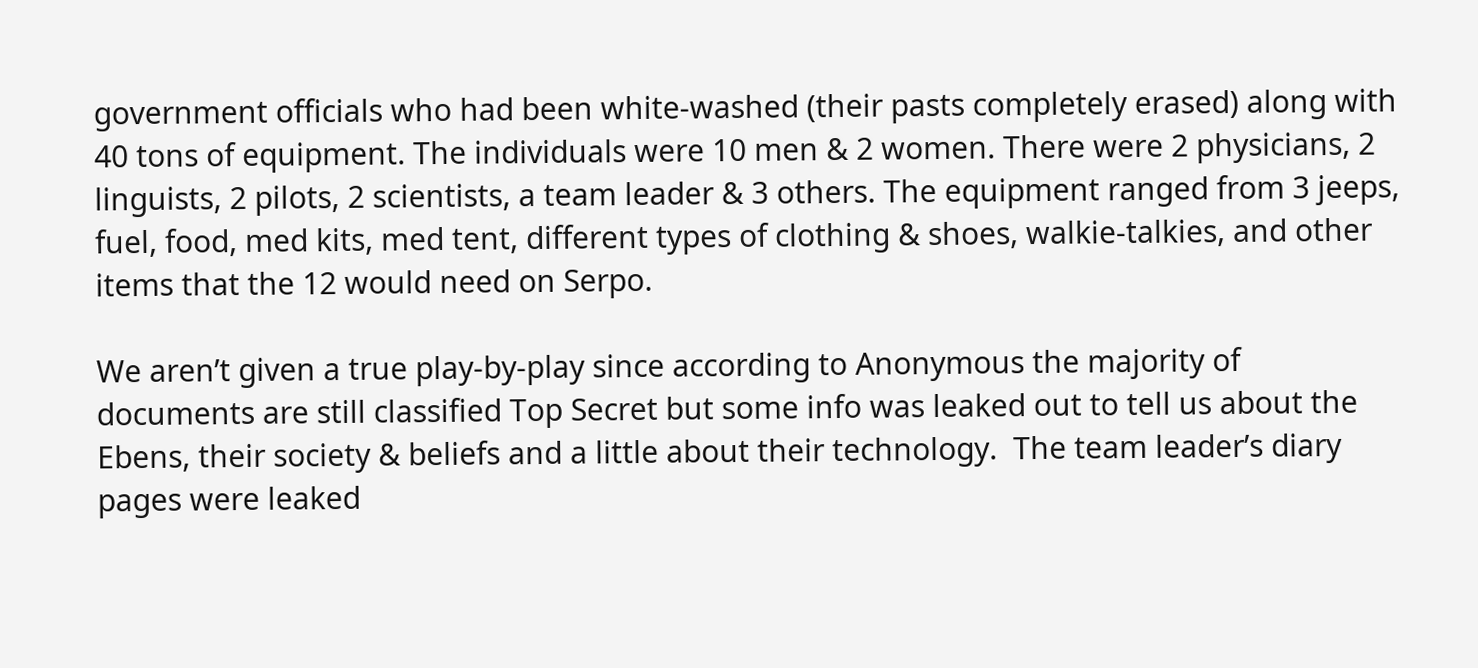government officials who had been white-washed (their pasts completely erased) along with 40 tons of equipment. The individuals were 10 men & 2 women. There were 2 physicians, 2 linguists, 2 pilots, 2 scientists, a team leader & 3 others. The equipment ranged from 3 jeeps, fuel, food, med kits, med tent, different types of clothing & shoes, walkie-talkies, and other items that the 12 would need on Serpo.

We aren’t given a true play-by-play since according to Anonymous the majority of documents are still classified Top Secret but some info was leaked out to tell us about the Ebens, their society & beliefs and a little about their technology.  The team leader’s diary pages were leaked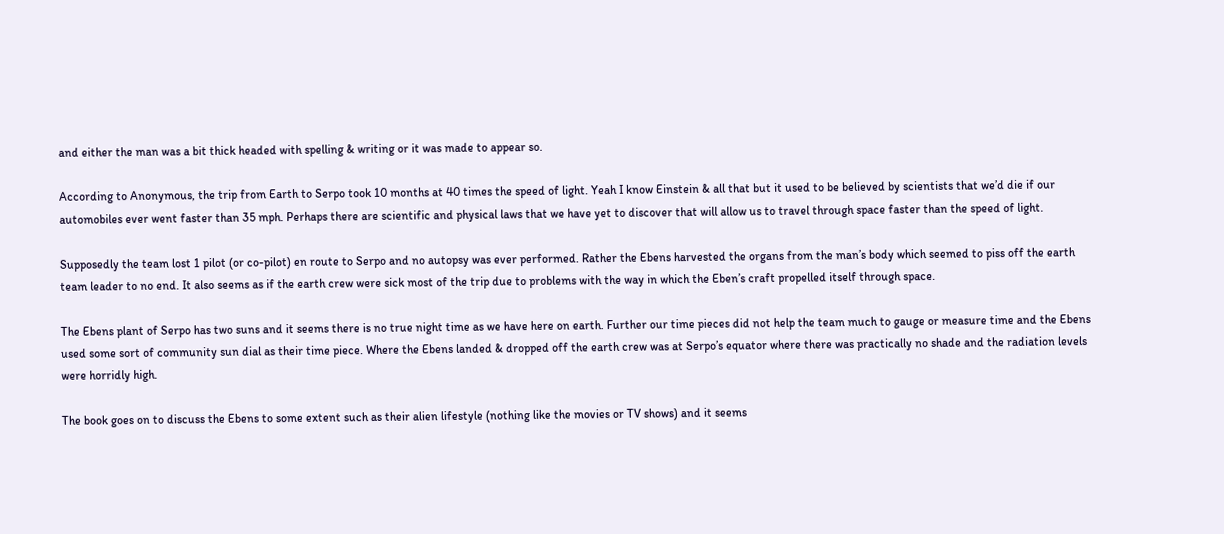and either the man was a bit thick headed with spelling & writing or it was made to appear so.

According to Anonymous, the trip from Earth to Serpo took 10 months at 40 times the speed of light. Yeah I know Einstein & all that but it used to be believed by scientists that we’d die if our automobiles ever went faster than 35 mph. Perhaps there are scientific and physical laws that we have yet to discover that will allow us to travel through space faster than the speed of light.

Supposedly the team lost 1 pilot (or co-pilot) en route to Serpo and no autopsy was ever performed. Rather the Ebens harvested the organs from the man’s body which seemed to piss off the earth team leader to no end. It also seems as if the earth crew were sick most of the trip due to problems with the way in which the Eben’s craft propelled itself through space.

The Ebens plant of Serpo has two suns and it seems there is no true night time as we have here on earth. Further our time pieces did not help the team much to gauge or measure time and the Ebens used some sort of community sun dial as their time piece. Where the Ebens landed & dropped off the earth crew was at Serpo’s equator where there was practically no shade and the radiation levels were horridly high.

The book goes on to discuss the Ebens to some extent such as their alien lifestyle (nothing like the movies or TV shows) and it seems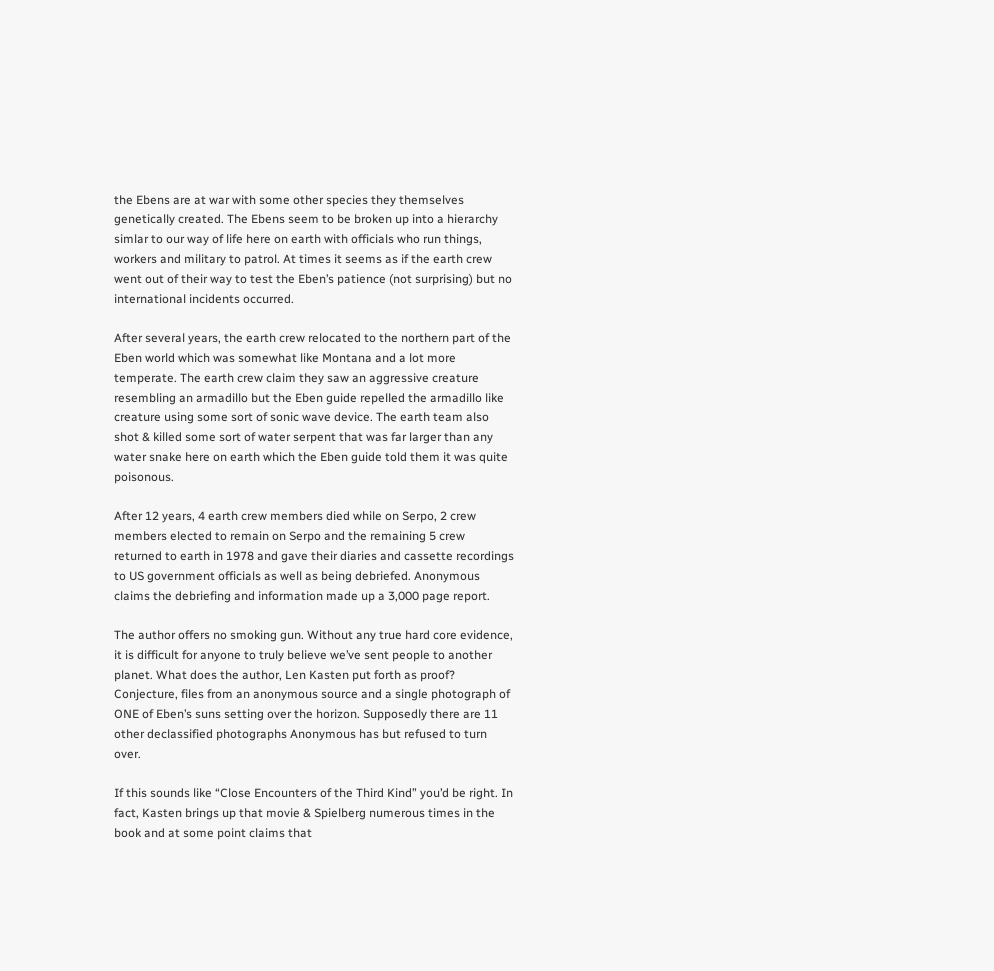the Ebens are at war with some other species they themselves genetically created. The Ebens seem to be broken up into a hierarchy simlar to our way of life here on earth with officials who run things, workers and military to patrol. At times it seems as if the earth crew went out of their way to test the Eben’s patience (not surprising) but no international incidents occurred.

After several years, the earth crew relocated to the northern part of the Eben world which was somewhat like Montana and a lot more temperate. The earth crew claim they saw an aggressive creature resembling an armadillo but the Eben guide repelled the armadillo like creature using some sort of sonic wave device. The earth team also shot & killed some sort of water serpent that was far larger than any water snake here on earth which the Eben guide told them it was quite poisonous.

After 12 years, 4 earth crew members died while on Serpo, 2 crew members elected to remain on Serpo and the remaining 5 crew returned to earth in 1978 and gave their diaries and cassette recordings to US government officials as well as being debriefed. Anonymous claims the debriefing and information made up a 3,000 page report.

The author offers no smoking gun. Without any true hard core evidence, it is difficult for anyone to truly believe we’ve sent people to another planet. What does the author, Len Kasten put forth as proof? Conjecture, files from an anonymous source and a single photograph of ONE of Eben’s suns setting over the horizon. Supposedly there are 11 other declassified photographs Anonymous has but refused to turn over.

If this sounds like “Close Encounters of the Third Kind” you’d be right. In fact, Kasten brings up that movie & Spielberg numerous times in the book and at some point claims that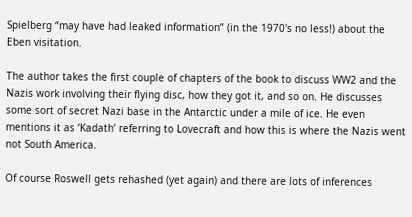Spielberg “may have had leaked information” (in the 1970's no less!) about the Eben visitation.

The author takes the first couple of chapters of the book to discuss WW2 and the Nazis work involving their flying disc, how they got it, and so on. He discusses some sort of secret Nazi base in the Antarctic under a mile of ice. He even mentions it as ‘Kadath’ referring to Lovecraft and how this is where the Nazis went not South America.

Of course Roswell gets rehashed (yet again) and there are lots of inferences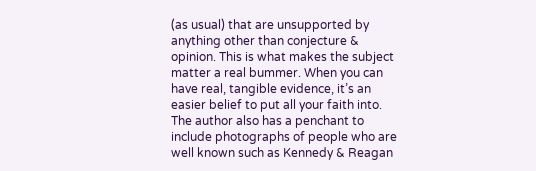(as usual) that are unsupported by anything other than conjecture & opinion. This is what makes the subject matter a real bummer. When you can have real, tangible evidence, it’s an easier belief to put all your faith into. The author also has a penchant to include photographs of people who are well known such as Kennedy & Reagan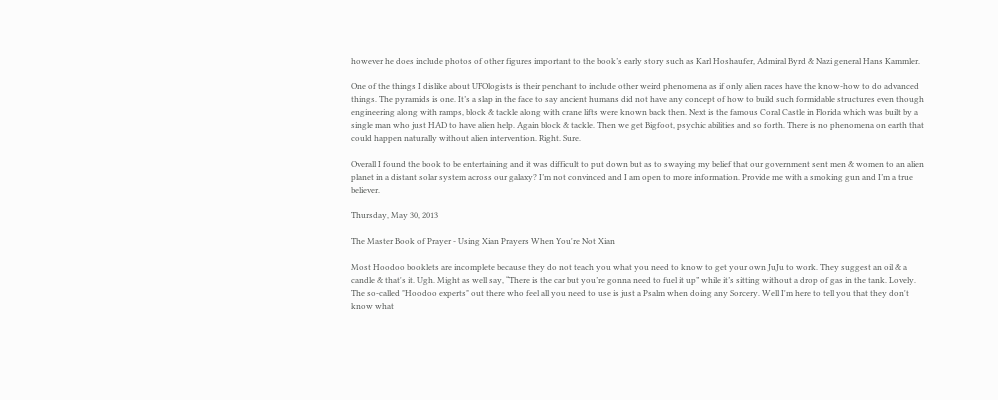however he does include photos of other figures important to the book’s early story such as Karl Hoshaufer, Admiral Byrd & Nazi general Hans Kammler.

One of the things I dislike about UFOlogists is their penchant to include other weird phenomena as if only alien races have the know-how to do advanced things. The pyramids is one. It’s a slap in the face to say ancient humans did not have any concept of how to build such formidable structures even though engineering along with ramps, block & tackle along with crane lifts were known back then. Next is the famous Coral Castle in Florida which was built by a single man who just HAD to have alien help. Again block & tackle. Then we get Bigfoot, psychic abilities and so forth. There is no phenomena on earth that could happen naturally without alien intervention. Right. Sure.

Overall I found the book to be entertaining and it was difficult to put down but as to swaying my belief that our government sent men & women to an alien planet in a distant solar system across our galaxy? I’m not convinced and I am open to more information. Provide me with a smoking gun and I’m a true believer.

Thursday, May 30, 2013

The Master Book of Prayer - Using Xian Prayers When You're Not Xian

Most Hoodoo booklets are incomplete because they do not teach you what you need to know to get your own JuJu to work. They suggest an oil & a candle & that's it. Ugh. Might as well say, “There is the car but you’re gonna need to fuel it up” while it’s sitting without a drop of gas in the tank. Lovely. The so-called "Hoodoo experts" out there who feel all you need to use is just a Psalm when doing any Sorcery. Well I'm here to tell you that they don't know what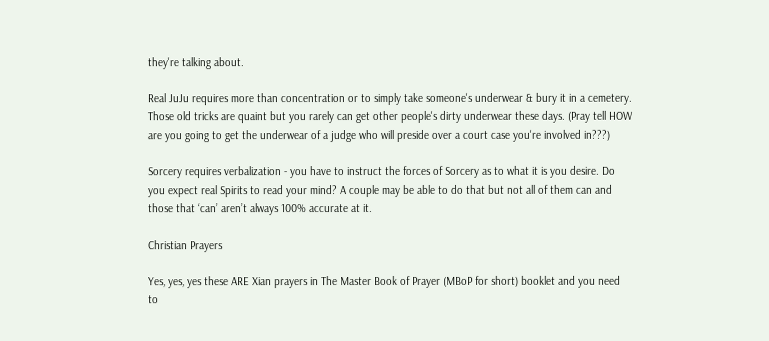they're talking about.

Real JuJu requires more than concentration or to simply take someone's underwear & bury it in a cemetery. Those old tricks are quaint but you rarely can get other people's dirty underwear these days. (Pray tell HOW are you going to get the underwear of a judge who will preside over a court case you're involved in???)

Sorcery requires verbalization - you have to instruct the forces of Sorcery as to what it is you desire. Do you expect real Spirits to read your mind? A couple may be able to do that but not all of them can and those that ‘can’ aren’t always 100% accurate at it.

Christian Prayers

Yes, yes, yes these ARE Xian prayers in The Master Book of Prayer (MBoP for short) booklet and you need to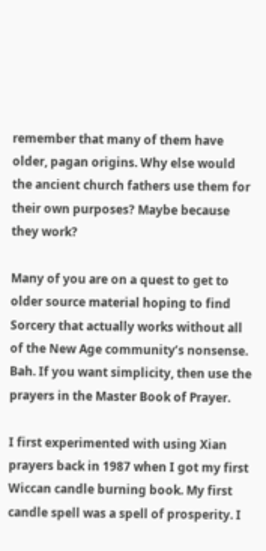remember that many of them have older, pagan origins. Why else would the ancient church fathers use them for their own purposes? Maybe because they work?

Many of you are on a quest to get to older source material hoping to find Sorcery that actually works without all of the New Age community’s nonsense. Bah. If you want simplicity, then use the prayers in the Master Book of Prayer.

I first experimented with using Xian prayers back in 1987 when I got my first Wiccan candle burning book. My first candle spell was a spell of prosperity. I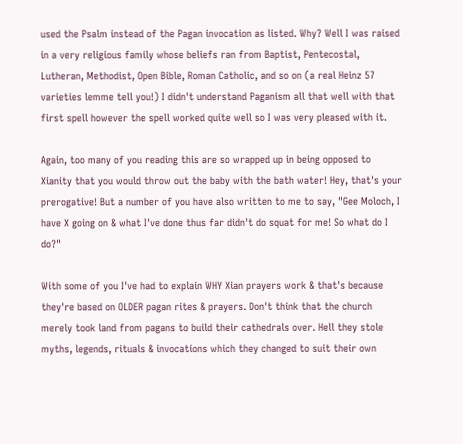used the Psalm instead of the Pagan invocation as listed. Why? Well I was raised in a very religious family whose beliefs ran from Baptist, Pentecostal, Lutheran, Methodist, Open Bible, Roman Catholic, and so on (a real Heinz 57 varieties lemme tell you!) I didn't understand Paganism all that well with that first spell however the spell worked quite well so I was very pleased with it.

Again, too many of you reading this are so wrapped up in being opposed to Xianity that you would throw out the baby with the bath water! Hey, that's your prerogative! But a number of you have also written to me to say, "Gee Moloch, I have X going on & what I've done thus far didn't do squat for me! So what do I do?"

With some of you I've had to explain WHY Xian prayers work & that's because they're based on OLDER pagan rites & prayers. Don't think that the church merely took land from pagans to build their cathedrals over. Hell they stole myths, legends, rituals & invocations which they changed to suit their own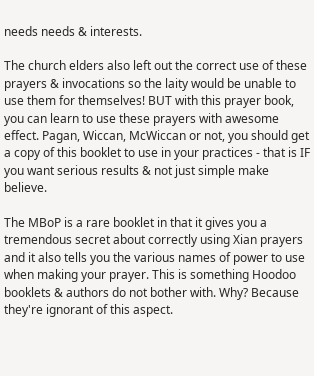needs needs & interests.

The church elders also left out the correct use of these prayers & invocations so the laity would be unable to use them for themselves! BUT with this prayer book, you can learn to use these prayers with awesome effect. Pagan, Wiccan, McWiccan or not, you should get a copy of this booklet to use in your practices - that is IF you want serious results & not just simple make believe.

The MBoP is a rare booklet in that it gives you a tremendous secret about correctly using Xian prayers and it also tells you the various names of power to use when making your prayer. This is something Hoodoo booklets & authors do not bother with. Why? Because they're ignorant of this aspect.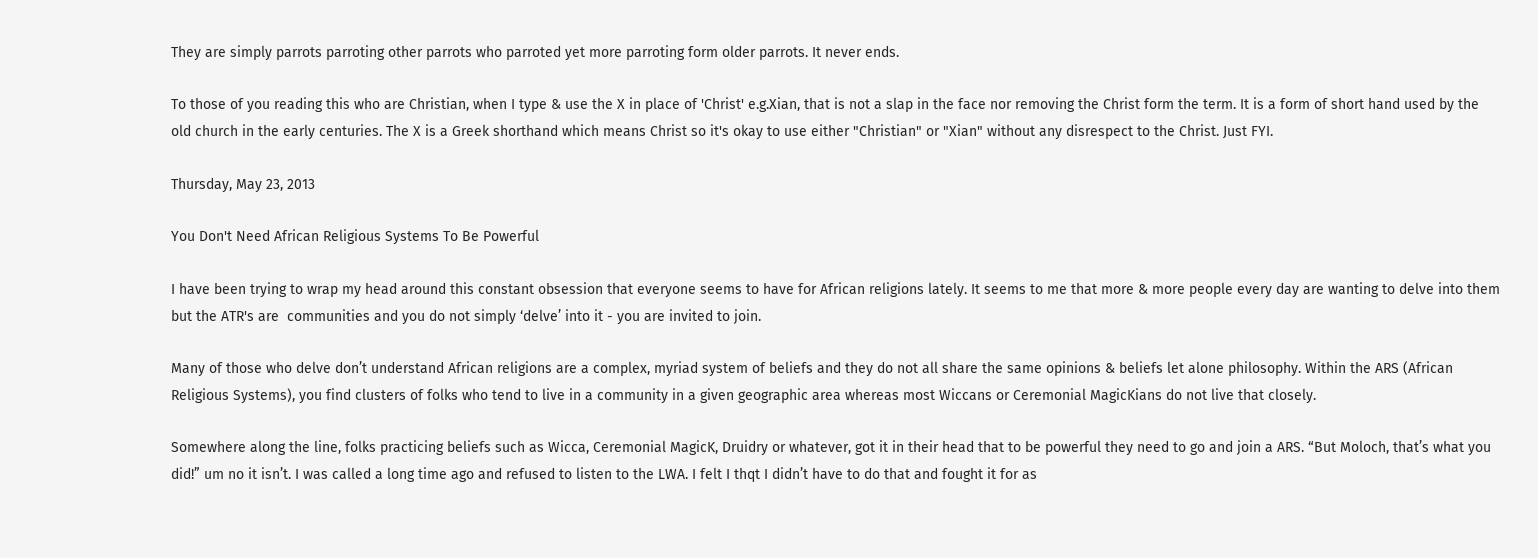They are simply parrots parroting other parrots who parroted yet more parroting form older parrots. It never ends.

To those of you reading this who are Christian, when I type & use the X in place of 'Christ' e.g.Xian, that is not a slap in the face nor removing the Christ form the term. It is a form of short hand used by the old church in the early centuries. The X is a Greek shorthand which means Christ so it's okay to use either "Christian" or "Xian" without any disrespect to the Christ. Just FYI.

Thursday, May 23, 2013

You Don't Need African Religious Systems To Be Powerful

I have been trying to wrap my head around this constant obsession that everyone seems to have for African religions lately. It seems to me that more & more people every day are wanting to delve into them but the ATR's are  communities and you do not simply ‘delve’ into it - you are invited to join.

Many of those who delve don’t understand African religions are a complex, myriad system of beliefs and they do not all share the same opinions & beliefs let alone philosophy. Within the ARS (African Religious Systems), you find clusters of folks who tend to live in a community in a given geographic area whereas most Wiccans or Ceremonial MagicKians do not live that closely.

Somewhere along the line, folks practicing beliefs such as Wicca, Ceremonial MagicK, Druidry or whatever, got it in their head that to be powerful they need to go and join a ARS. “But Moloch, that’s what you did!” um no it isn’t. I was called a long time ago and refused to listen to the LWA. I felt I thqt I didn’t have to do that and fought it for as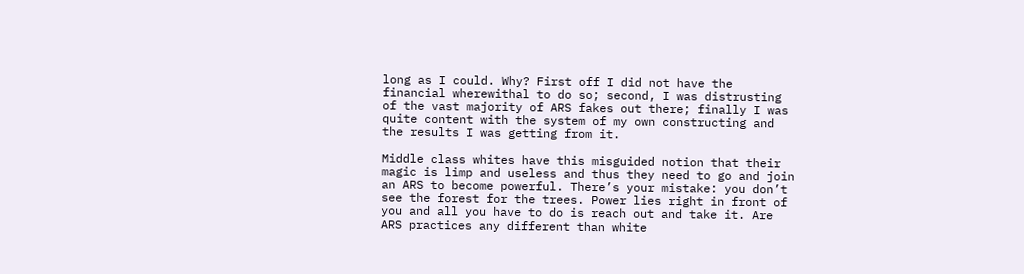long as I could. Why? First off I did not have the financial wherewithal to do so; second, I was distrusting of the vast majority of ARS fakes out there; finally I was quite content with the system of my own constructing and the results I was getting from it.

Middle class whites have this misguided notion that their magic is limp and useless and thus they need to go and join an ARS to become powerful. There’s your mistake: you don’t see the forest for the trees. Power lies right in front of you and all you have to do is reach out and take it. Are ARS practices any different than white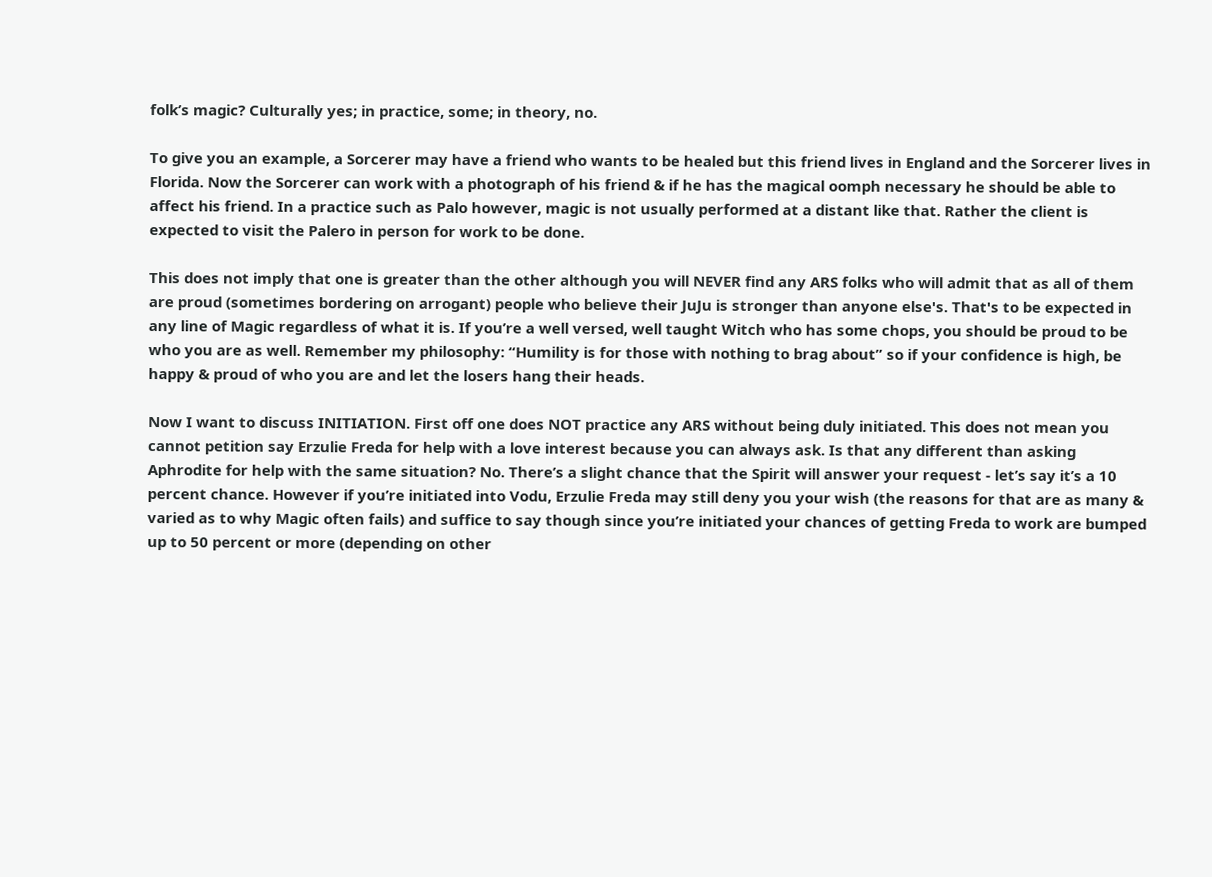folk’s magic? Culturally yes; in practice, some; in theory, no.

To give you an example, a Sorcerer may have a friend who wants to be healed but this friend lives in England and the Sorcerer lives in Florida. Now the Sorcerer can work with a photograph of his friend & if he has the magical oomph necessary he should be able to affect his friend. In a practice such as Palo however, magic is not usually performed at a distant like that. Rather the client is expected to visit the Palero in person for work to be done.

This does not imply that one is greater than the other although you will NEVER find any ARS folks who will admit that as all of them are proud (sometimes bordering on arrogant) people who believe their JuJu is stronger than anyone else's. That's to be expected in any line of Magic regardless of what it is. If you’re a well versed, well taught Witch who has some chops, you should be proud to be who you are as well. Remember my philosophy: “Humility is for those with nothing to brag about” so if your confidence is high, be happy & proud of who you are and let the losers hang their heads.

Now I want to discuss INITIATION. First off one does NOT practice any ARS without being duly initiated. This does not mean you cannot petition say Erzulie Freda for help with a love interest because you can always ask. Is that any different than asking Aphrodite for help with the same situation? No. There’s a slight chance that the Spirit will answer your request - let’s say it’s a 10 percent chance. However if you’re initiated into Vodu, Erzulie Freda may still deny you your wish (the reasons for that are as many & varied as to why Magic often fails) and suffice to say though since you’re initiated your chances of getting Freda to work are bumped up to 50 percent or more (depending on other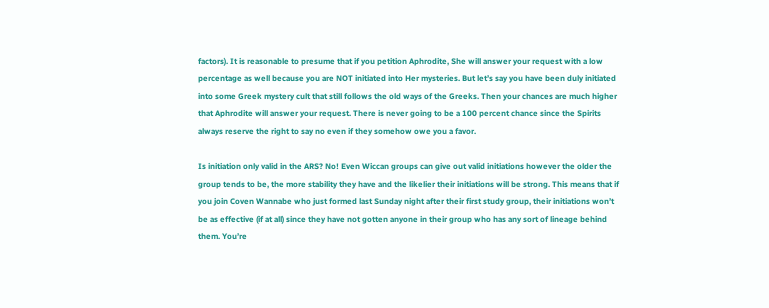factors). It is reasonable to presume that if you petition Aphrodite, She will answer your request with a low percentage as well because you are NOT initiated into Her mysteries. But let’s say you have been duly initiated into some Greek mystery cult that still follows the old ways of the Greeks. Then your chances are much higher that Aphrodite will answer your request. There is never going to be a 100 percent chance since the Spirits always reserve the right to say no even if they somehow owe you a favor.

Is initiation only valid in the ARS? No! Even Wiccan groups can give out valid initiations however the older the group tends to be, the more stability they have and the likelier their initiations will be strong. This means that if you join Coven Wannabe who just formed last Sunday night after their first study group, their initiations won’t be as effective (if at all) since they have not gotten anyone in their group who has any sort of lineage behind them. You’re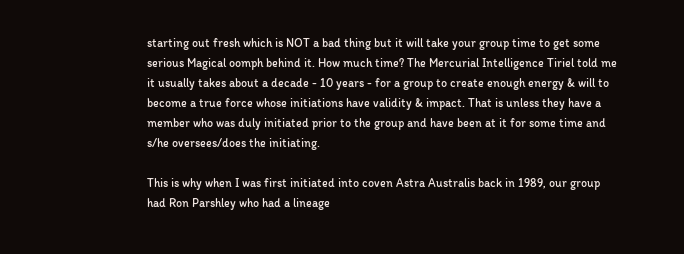starting out fresh which is NOT a bad thing but it will take your group time to get some serious Magical oomph behind it. How much time? The Mercurial Intelligence Tiriel told me it usually takes about a decade - 10 years - for a group to create enough energy & will to become a true force whose initiations have validity & impact. That is unless they have a member who was duly initiated prior to the group and have been at it for some time and s/he oversees/does the initiating.

This is why when I was first initiated into coven Astra Australis back in 1989, our group had Ron Parshley who had a lineage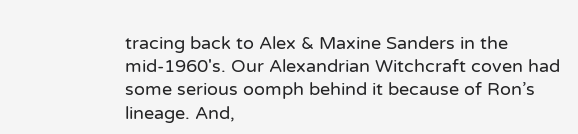tracing back to Alex & Maxine Sanders in the mid-1960's. Our Alexandrian Witchcraft coven had some serious oomph behind it because of Ron’s lineage. And,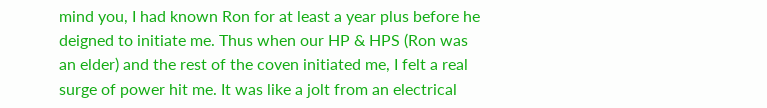mind you, I had known Ron for at least a year plus before he deigned to initiate me. Thus when our HP & HPS (Ron was an elder) and the rest of the coven initiated me, I felt a real surge of power hit me. It was like a jolt from an electrical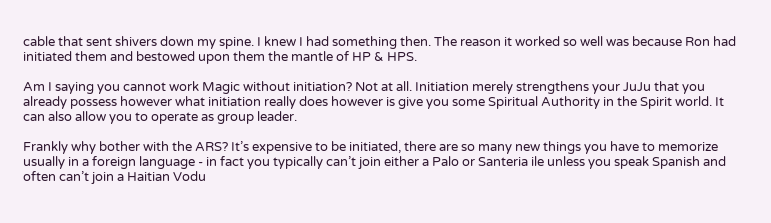cable that sent shivers down my spine. I knew I had something then. The reason it worked so well was because Ron had initiated them and bestowed upon them the mantle of HP & HPS.

Am I saying you cannot work Magic without initiation? Not at all. Initiation merely strengthens your JuJu that you already possess however what initiation really does however is give you some Spiritual Authority in the Spirit world. It can also allow you to operate as group leader.

Frankly why bother with the ARS? It’s expensive to be initiated, there are so many new things you have to memorize usually in a foreign language - in fact you typically can’t join either a Palo or Santeria ile unless you speak Spanish and often can’t join a Haitian Vodu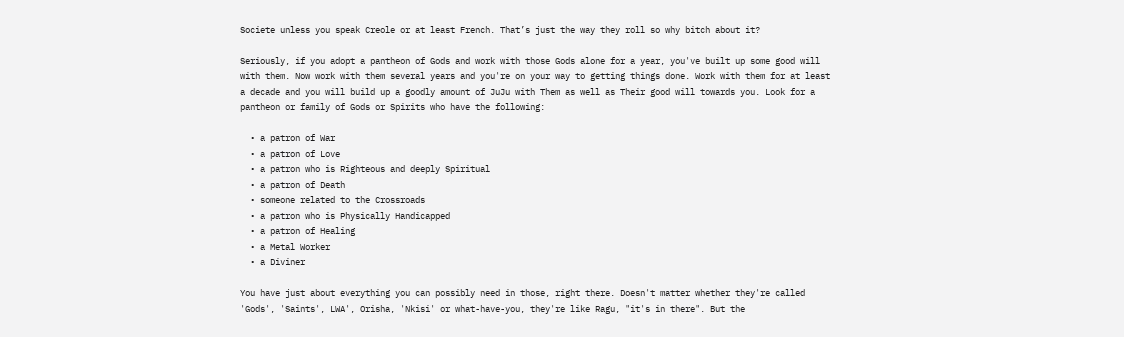Societe unless you speak Creole or at least French. That’s just the way they roll so why bitch about it?

Seriously, if you adopt a pantheon of Gods and work with those Gods alone for a year, you've built up some good will with them. Now work with them several years and you're on your way to getting things done. Work with them for at least a decade and you will build up a goodly amount of JuJu with Them as well as Their good will towards you. Look for a pantheon or family of Gods or Spirits who have the following:

  • a patron of War
  • a patron of Love
  • a patron who is Righteous and deeply Spiritual
  • a patron of Death
  • someone related to the Crossroads
  • a patron who is Physically Handicapped
  • a patron of Healing
  • a Metal Worker
  • a Diviner

You have just about everything you can possibly need in those, right there. Doesn't matter whether they're called 'Gods', 'Saints', LWA', Orisha, 'Nkisi' or what-have-you, they're like Ragu, "it's in there". But the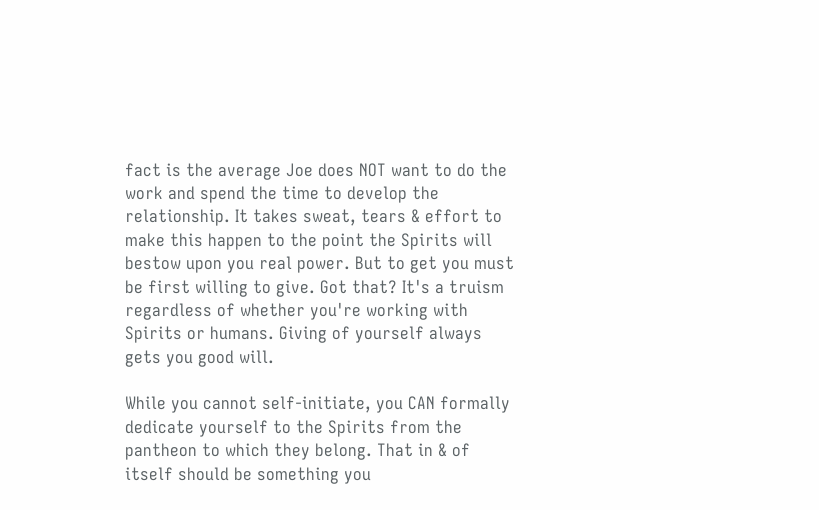fact is the average Joe does NOT want to do the work and spend the time to develop the relationship. It takes sweat, tears & effort to make this happen to the point the Spirits will bestow upon you real power. But to get you must be first willing to give. Got that? It's a truism regardless of whether you're working with Spirits or humans. Giving of yourself always gets you good will.

While you cannot self-initiate, you CAN formally dedicate yourself to the Spirits from the pantheon to which they belong. That in & of itself should be something you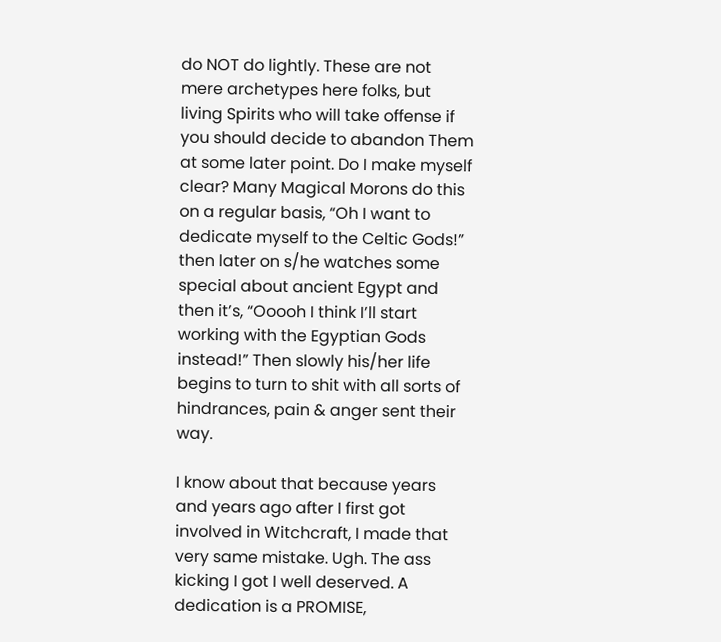do NOT do lightly. These are not mere archetypes here folks, but living Spirits who will take offense if you should decide to abandon Them at some later point. Do I make myself clear? Many Magical Morons do this on a regular basis, “Oh I want to dedicate myself to the Celtic Gods!” then later on s/he watches some special about ancient Egypt and then it’s, “Ooooh I think I’ll start working with the Egyptian Gods instead!” Then slowly his/her life begins to turn to shit with all sorts of hindrances, pain & anger sent their way.

I know about that because years and years ago after I first got involved in Witchcraft, I made that very same mistake. Ugh. The ass kicking I got I well deserved. A dedication is a PROMISE,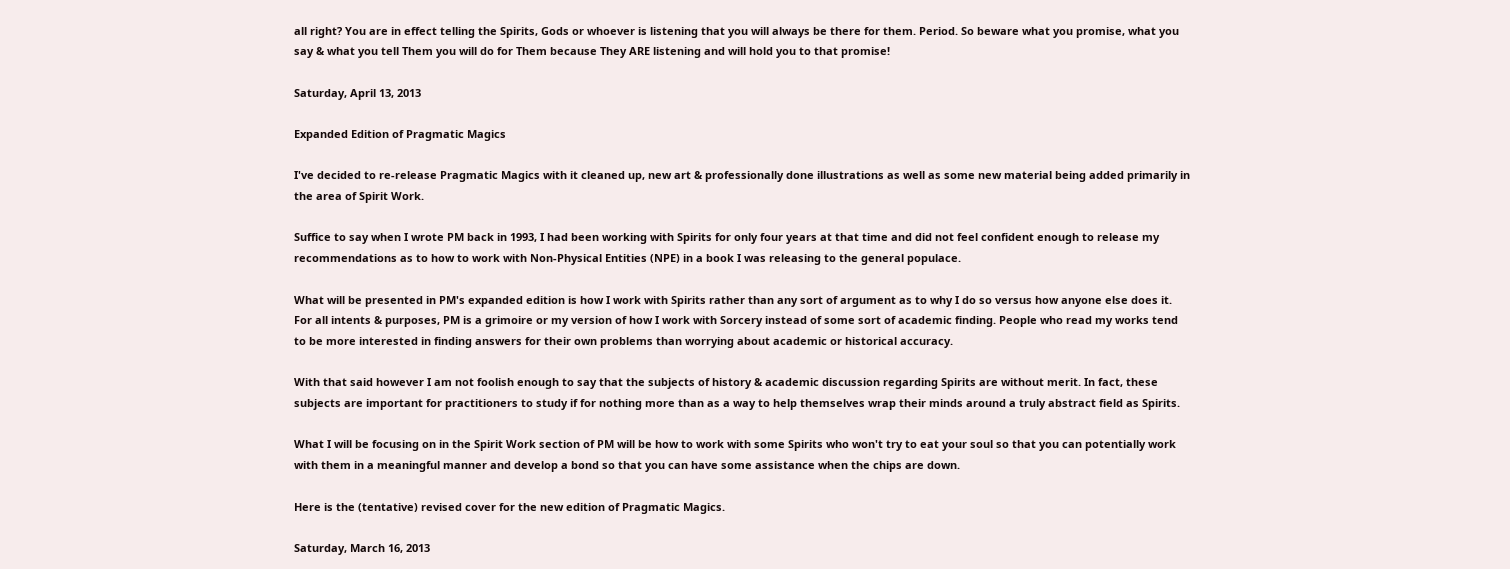all right? You are in effect telling the Spirits, Gods or whoever is listening that you will always be there for them. Period. So beware what you promise, what you say & what you tell Them you will do for Them because They ARE listening and will hold you to that promise!

Saturday, April 13, 2013

Expanded Edition of Pragmatic Magics

I've decided to re-release Pragmatic Magics with it cleaned up, new art & professionally done illustrations as well as some new material being added primarily in the area of Spirit Work.

Suffice to say when I wrote PM back in 1993, I had been working with Spirits for only four years at that time and did not feel confident enough to release my recommendations as to how to work with Non-Physical Entities (NPE) in a book I was releasing to the general populace.

What will be presented in PM's expanded edition is how I work with Spirits rather than any sort of argument as to why I do so versus how anyone else does it. For all intents & purposes, PM is a grimoire or my version of how I work with Sorcery instead of some sort of academic finding. People who read my works tend to be more interested in finding answers for their own problems than worrying about academic or historical accuracy.

With that said however I am not foolish enough to say that the subjects of history & academic discussion regarding Spirits are without merit. In fact, these subjects are important for practitioners to study if for nothing more than as a way to help themselves wrap their minds around a truly abstract field as Spirits.

What I will be focusing on in the Spirit Work section of PM will be how to work with some Spirits who won't try to eat your soul so that you can potentially work with them in a meaningful manner and develop a bond so that you can have some assistance when the chips are down.

Here is the (tentative) revised cover for the new edition of Pragmatic Magics.

Saturday, March 16, 2013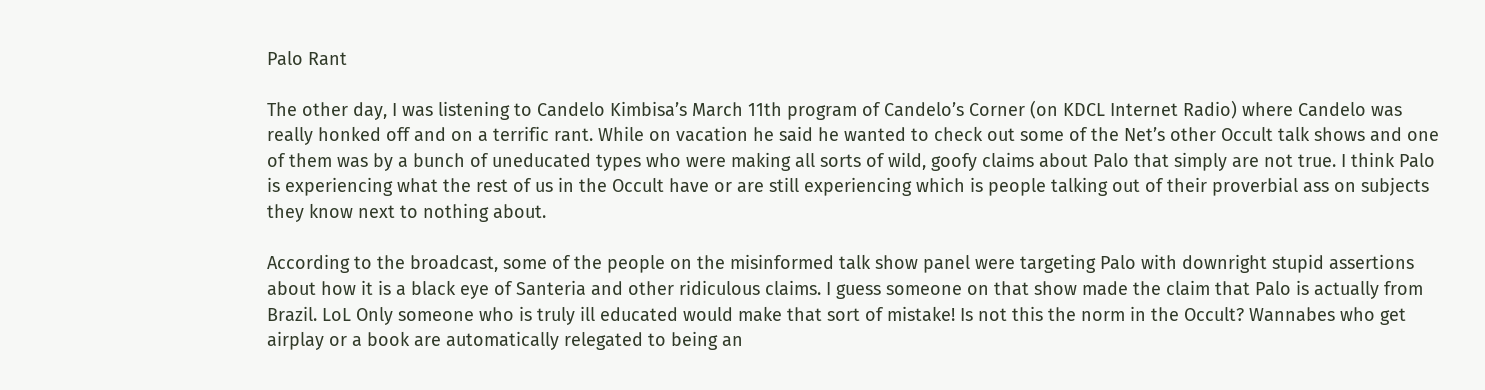Palo Rant

The other day, I was listening to Candelo Kimbisa’s March 11th program of Candelo’s Corner (on KDCL Internet Radio) where Candelo was really honked off and on a terrific rant. While on vacation he said he wanted to check out some of the Net’s other Occult talk shows and one of them was by a bunch of uneducated types who were making all sorts of wild, goofy claims about Palo that simply are not true. I think Palo is experiencing what the rest of us in the Occult have or are still experiencing which is people talking out of their proverbial ass on subjects they know next to nothing about.

According to the broadcast, some of the people on the misinformed talk show panel were targeting Palo with downright stupid assertions about how it is a black eye of Santeria and other ridiculous claims. I guess someone on that show made the claim that Palo is actually from Brazil. LoL Only someone who is truly ill educated would make that sort of mistake! Is not this the norm in the Occult? Wannabes who get airplay or a book are automatically relegated to being an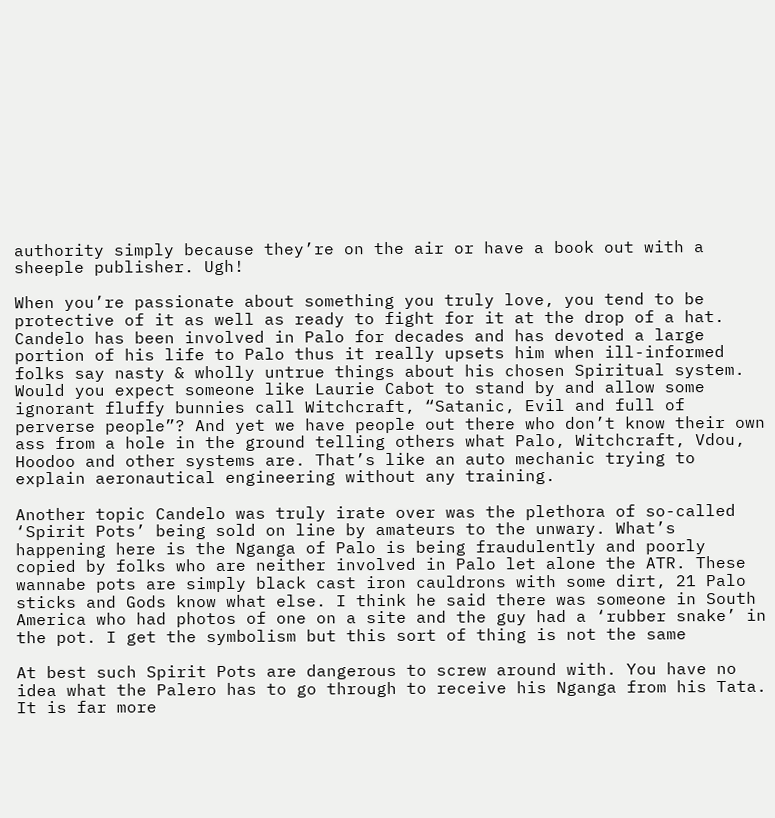authority simply because they’re on the air or have a book out with a sheeple publisher. Ugh!

When you’re passionate about something you truly love, you tend to be protective of it as well as ready to fight for it at the drop of a hat. Candelo has been involved in Palo for decades and has devoted a large portion of his life to Palo thus it really upsets him when ill-informed folks say nasty & wholly untrue things about his chosen Spiritual system. Would you expect someone like Laurie Cabot to stand by and allow some ignorant fluffy bunnies call Witchcraft, “Satanic, Evil and full of perverse people”? And yet we have people out there who don’t know their own ass from a hole in the ground telling others what Palo, Witchcraft, Vdou, Hoodoo and other systems are. That’s like an auto mechanic trying to explain aeronautical engineering without any training.

Another topic Candelo was truly irate over was the plethora of so-called ‘Spirit Pots’ being sold on line by amateurs to the unwary. What’s happening here is the Nganga of Palo is being fraudulently and poorly copied by folks who are neither involved in Palo let alone the ATR. These wannabe pots are simply black cast iron cauldrons with some dirt, 21 Palo sticks and Gods know what else. I think he said there was someone in South America who had photos of one on a site and the guy had a ‘rubber snake’ in the pot. I get the symbolism but this sort of thing is not the same

At best such Spirit Pots are dangerous to screw around with. You have no idea what the Palero has to go through to receive his Nganga from his Tata. It is far more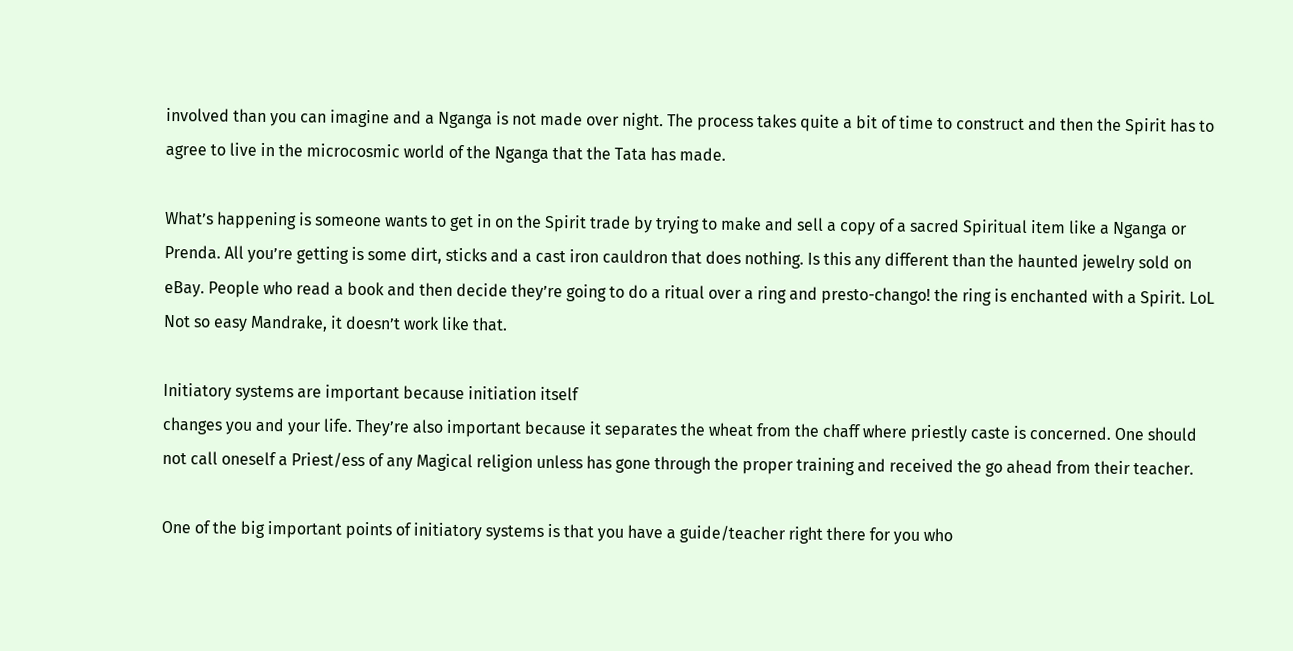involved than you can imagine and a Nganga is not made over night. The process takes quite a bit of time to construct and then the Spirit has to agree to live in the microcosmic world of the Nganga that the Tata has made.

What’s happening is someone wants to get in on the Spirit trade by trying to make and sell a copy of a sacred Spiritual item like a Nganga or Prenda. All you’re getting is some dirt, sticks and a cast iron cauldron that does nothing. Is this any different than the haunted jewelry sold on eBay. People who read a book and then decide they’re going to do a ritual over a ring and presto-chango! the ring is enchanted with a Spirit. LoL Not so easy Mandrake, it doesn’t work like that.

Initiatory systems are important because initiation itself
changes you and your life. They’re also important because it separates the wheat from the chaff where priestly caste is concerned. One should not call oneself a Priest/ess of any Magical religion unless has gone through the proper training and received the go ahead from their teacher.

One of the big important points of initiatory systems is that you have a guide/teacher right there for you who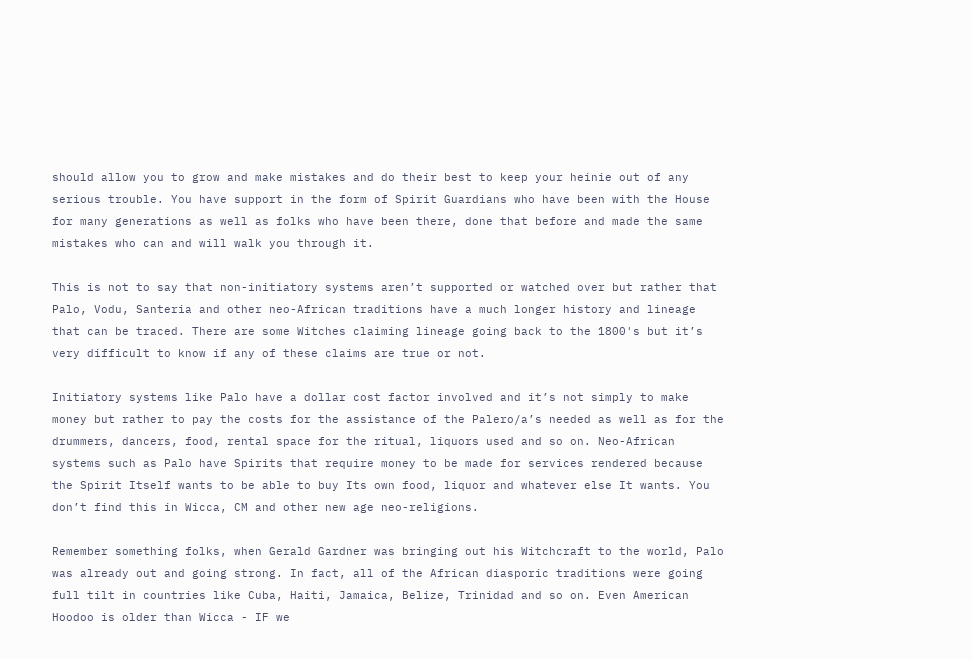should allow you to grow and make mistakes and do their best to keep your heinie out of any serious trouble. You have support in the form of Spirit Guardians who have been with the House for many generations as well as folks who have been there, done that before and made the same mistakes who can and will walk you through it.

This is not to say that non-initiatory systems aren’t supported or watched over but rather that Palo, Vodu, Santeria and other neo-African traditions have a much longer history and lineage that can be traced. There are some Witches claiming lineage going back to the 1800's but it’s very difficult to know if any of these claims are true or not.

Initiatory systems like Palo have a dollar cost factor involved and it’s not simply to make money but rather to pay the costs for the assistance of the Palero/a’s needed as well as for the drummers, dancers, food, rental space for the ritual, liquors used and so on. Neo-African systems such as Palo have Spirits that require money to be made for services rendered because the Spirit Itself wants to be able to buy Its own food, liquor and whatever else It wants. You don’t find this in Wicca, CM and other new age neo-religions.

Remember something folks, when Gerald Gardner was bringing out his Witchcraft to the world, Palo was already out and going strong. In fact, all of the African diasporic traditions were going full tilt in countries like Cuba, Haiti, Jamaica, Belize, Trinidad and so on. Even American Hoodoo is older than Wicca - IF we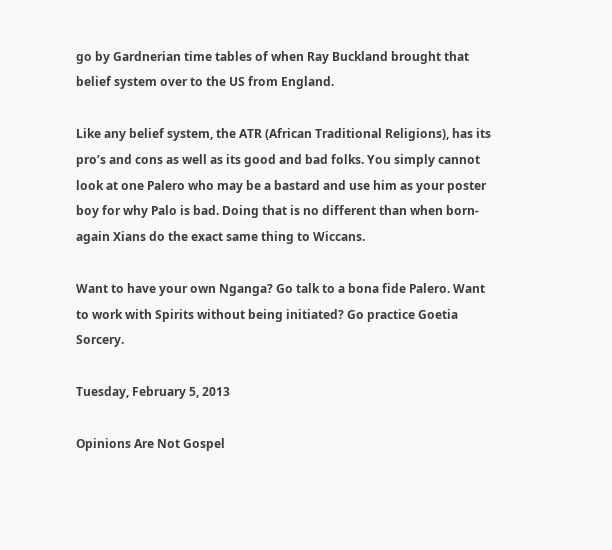go by Gardnerian time tables of when Ray Buckland brought that belief system over to the US from England.

Like any belief system, the ATR (African Traditional Religions), has its pro’s and cons as well as its good and bad folks. You simply cannot look at one Palero who may be a bastard and use him as your poster boy for why Palo is bad. Doing that is no different than when born-again Xians do the exact same thing to Wiccans.

Want to have your own Nganga? Go talk to a bona fide Palero. Want to work with Spirits without being initiated? Go practice Goetia Sorcery.

Tuesday, February 5, 2013

Opinions Are Not Gospel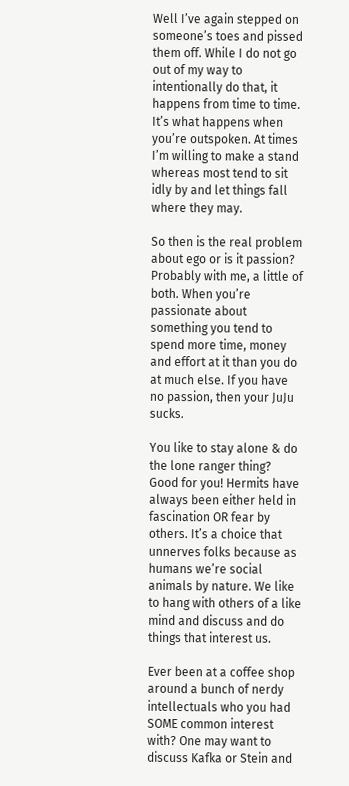Well I’ve again stepped on someone’s toes and pissed them off. While I do not go out of my way to intentionally do that, it happens from time to time. It’s what happens when you’re outspoken. At times I’m willing to make a stand whereas most tend to sit idly by and let things fall where they may.

So then is the real problem about ego or is it passion? Probably with me, a little of both. When you’re passionate about something you tend to spend more time, money and effort at it than you do at much else. If you have no passion, then your JuJu sucks.

You like to stay alone & do the lone ranger thing? Good for you! Hermits have always been either held in fascination OR fear by others. It’s a choice that unnerves folks because as humans we’re social animals by nature. We like to hang with others of a like mind and discuss and do things that interest us.

Ever been at a coffee shop around a bunch of nerdy intellectuals who you had SOME common interest with? One may want to discuss Kafka or Stein and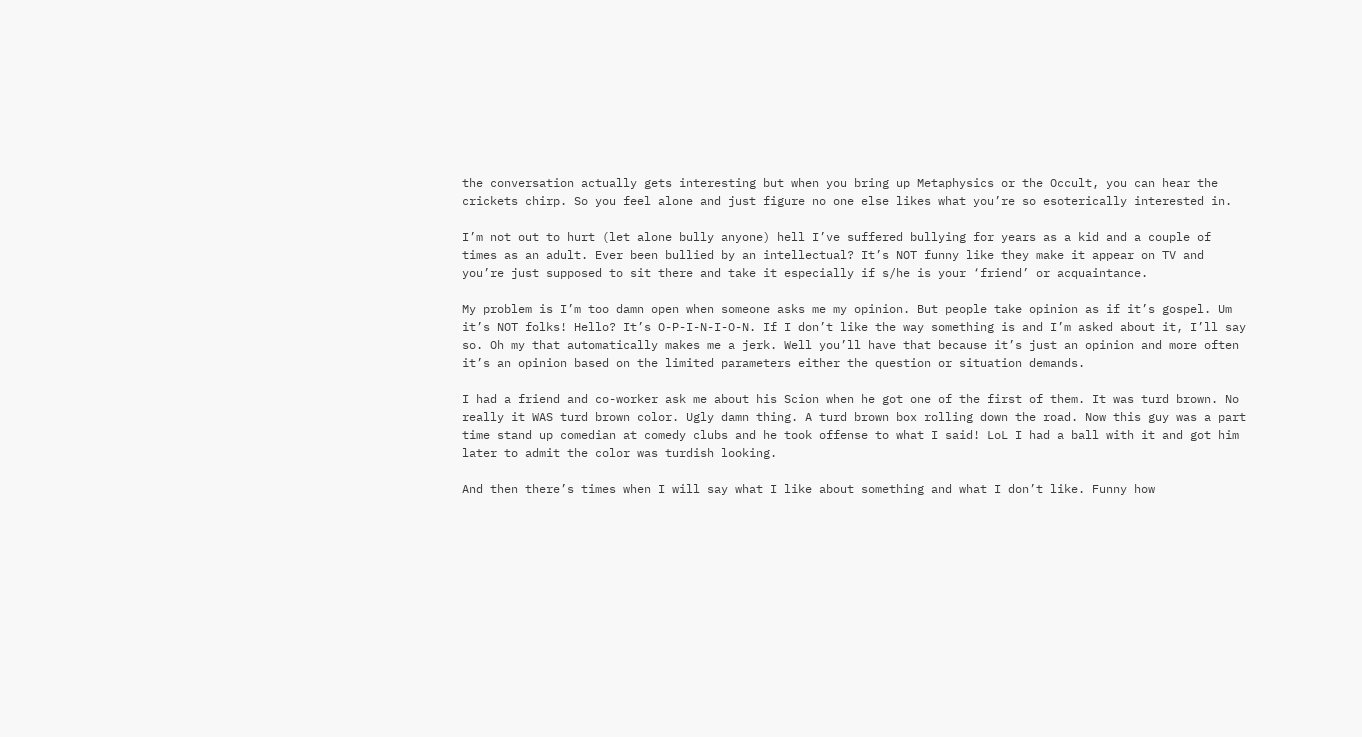the conversation actually gets interesting but when you bring up Metaphysics or the Occult, you can hear the crickets chirp. So you feel alone and just figure no one else likes what you’re so esoterically interested in.

I’m not out to hurt (let alone bully anyone) hell I’ve suffered bullying for years as a kid and a couple of times as an adult. Ever been bullied by an intellectual? It’s NOT funny like they make it appear on TV and you’re just supposed to sit there and take it especially if s/he is your ‘friend’ or acquaintance.

My problem is I’m too damn open when someone asks me my opinion. But people take opinion as if it’s gospel. Um it’s NOT folks! Hello? It’s O-P-I-N-I-O-N. If I don’t like the way something is and I’m asked about it, I’ll say so. Oh my that automatically makes me a jerk. Well you’ll have that because it’s just an opinion and more often it’s an opinion based on the limited parameters either the question or situation demands.

I had a friend and co-worker ask me about his Scion when he got one of the first of them. It was turd brown. No really it WAS turd brown color. Ugly damn thing. A turd brown box rolling down the road. Now this guy was a part time stand up comedian at comedy clubs and he took offense to what I said! LoL I had a ball with it and got him later to admit the color was turdish looking.

And then there’s times when I will say what I like about something and what I don’t like. Funny how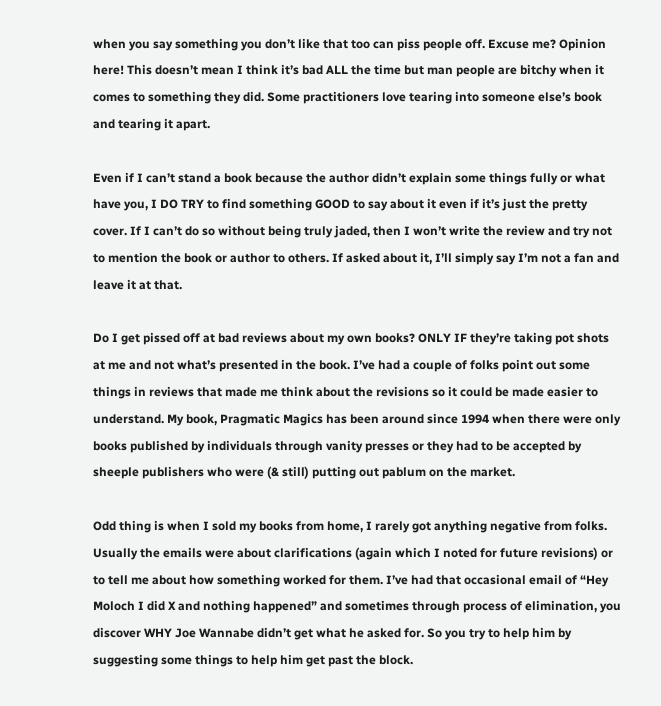when you say something you don’t like that too can piss people off. Excuse me? Opinion here! This doesn’t mean I think it’s bad ALL the time but man people are bitchy when it comes to something they did. Some practitioners love tearing into someone else’s book and tearing it apart.

Even if I can’t stand a book because the author didn’t explain some things fully or what have you, I DO TRY to find something GOOD to say about it even if it’s just the pretty cover. If I can’t do so without being truly jaded, then I won’t write the review and try not to mention the book or author to others. If asked about it, I’ll simply say I’m not a fan and leave it at that.

Do I get pissed off at bad reviews about my own books? ONLY IF they’re taking pot shots at me and not what’s presented in the book. I’ve had a couple of folks point out some things in reviews that made me think about the revisions so it could be made easier to understand. My book, Pragmatic Magics has been around since 1994 when there were only books published by individuals through vanity presses or they had to be accepted by sheeple publishers who were (& still) putting out pablum on the market.

Odd thing is when I sold my books from home, I rarely got anything negative from folks. Usually the emails were about clarifications (again which I noted for future revisions) or to tell me about how something worked for them. I’ve had that occasional email of “Hey Moloch I did X and nothing happened” and sometimes through process of elimination, you discover WHY Joe Wannabe didn’t get what he asked for. So you try to help him by suggesting some things to help him get past the block.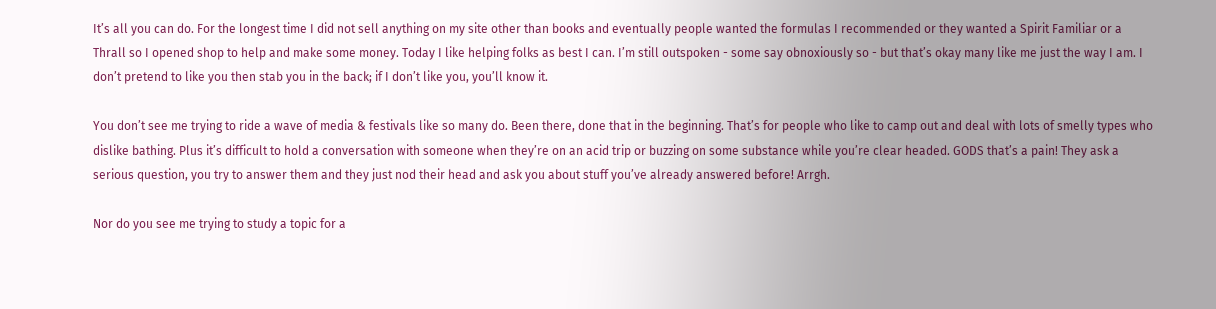It’s all you can do. For the longest time I did not sell anything on my site other than books and eventually people wanted the formulas I recommended or they wanted a Spirit Familiar or a Thrall so I opened shop to help and make some money. Today I like helping folks as best I can. I’m still outspoken - some say obnoxiously so - but that’s okay many like me just the way I am. I don’t pretend to like you then stab you in the back; if I don’t like you, you’ll know it.

You don’t see me trying to ride a wave of media & festivals like so many do. Been there, done that in the beginning. That’s for people who like to camp out and deal with lots of smelly types who dislike bathing. Plus it’s difficult to hold a conversation with someone when they’re on an acid trip or buzzing on some substance while you’re clear headed. GODS that’s a pain! They ask a serious question, you try to answer them and they just nod their head and ask you about stuff you’ve already answered before! Arrgh.

Nor do you see me trying to study a topic for a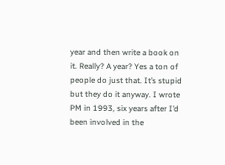year and then write a book on it. Really? A year? Yes a ton of people do just that. It’s stupid but they do it anyway. I wrote PM in 1993, six years after I’d been involved in the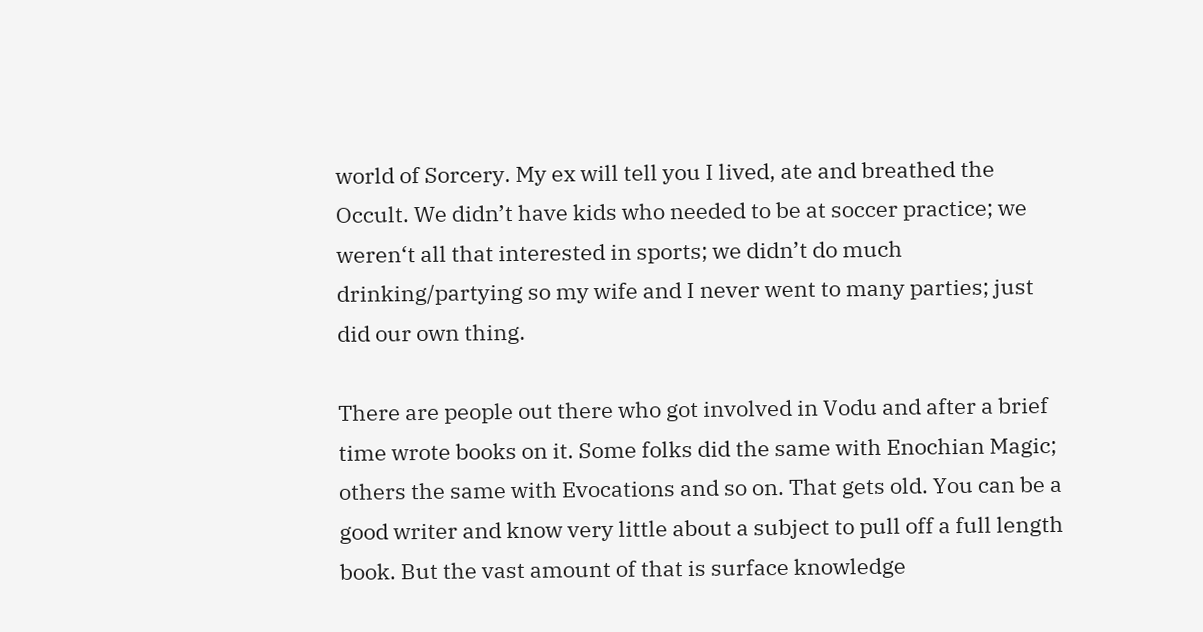world of Sorcery. My ex will tell you I lived, ate and breathed the Occult. We didn’t have kids who needed to be at soccer practice; we weren‘t all that interested in sports; we didn’t do much drinking/partying so my wife and I never went to many parties; just did our own thing.

There are people out there who got involved in Vodu and after a brief time wrote books on it. Some folks did the same with Enochian Magic; others the same with Evocations and so on. That gets old. You can be a good writer and know very little about a subject to pull off a full length book. But the vast amount of that is surface knowledge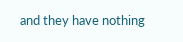and they have nothing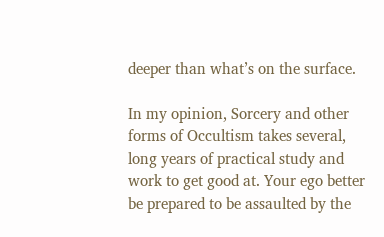deeper than what’s on the surface.

In my opinion, Sorcery and other forms of Occultism takes several, long years of practical study and work to get good at. Your ego better be prepared to be assaulted by the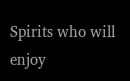Spirits who will enjoy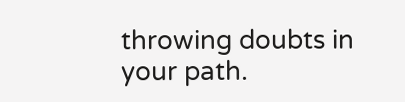throwing doubts in your path.